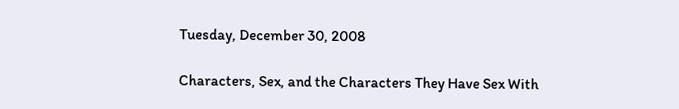Tuesday, December 30, 2008

Characters, Sex, and the Characters They Have Sex With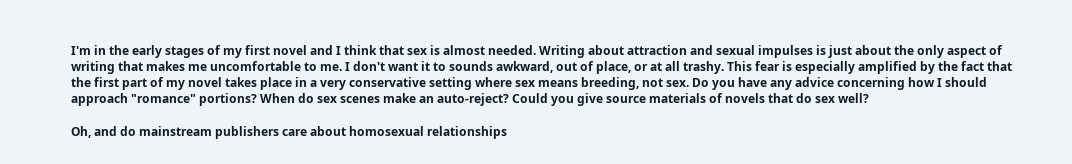I'm in the early stages of my first novel and I think that sex is almost needed. Writing about attraction and sexual impulses is just about the only aspect of writing that makes me uncomfortable to me. I don't want it to sounds awkward, out of place, or at all trashy. This fear is especially amplified by the fact that the first part of my novel takes place in a very conservative setting where sex means breeding, not sex. Do you have any advice concerning how I should approach "romance" portions? When do sex scenes make an auto-reject? Could you give source materials of novels that do sex well?

Oh, and do mainstream publishers care about homosexual relationships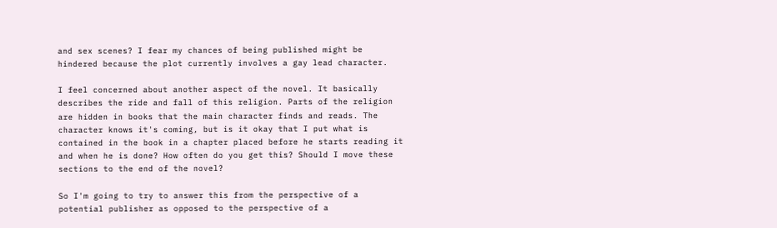and sex scenes? I fear my chances of being published might be hindered because the plot currently involves a gay lead character.

I feel concerned about another aspect of the novel. It basically describes the ride and fall of this religion. Parts of the religion are hidden in books that the main character finds and reads. The character knows it's coming, but is it okay that I put what is contained in the book in a chapter placed before he starts reading it and when he is done? How often do you get this? Should I move these sections to the end of the novel?

So I'm going to try to answer this from the perspective of a potential publisher as opposed to the perspective of a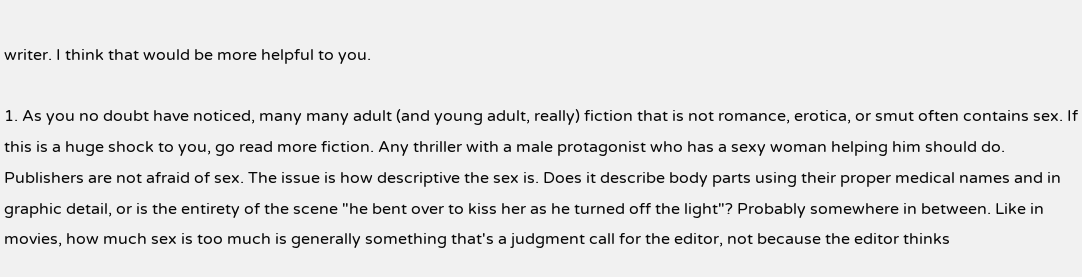writer. I think that would be more helpful to you.

1. As you no doubt have noticed, many many adult (and young adult, really) fiction that is not romance, erotica, or smut often contains sex. If this is a huge shock to you, go read more fiction. Any thriller with a male protagonist who has a sexy woman helping him should do. Publishers are not afraid of sex. The issue is how descriptive the sex is. Does it describe body parts using their proper medical names and in graphic detail, or is the entirety of the scene "he bent over to kiss her as he turned off the light"? Probably somewhere in between. Like in movies, how much sex is too much is generally something that's a judgment call for the editor, not because the editor thinks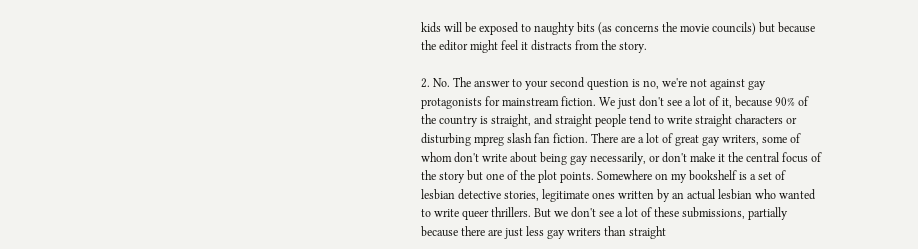kids will be exposed to naughty bits (as concerns the movie councils) but because the editor might feel it distracts from the story.

2. No. The answer to your second question is no, we're not against gay protagonists for mainstream fiction. We just don't see a lot of it, because 90% of the country is straight, and straight people tend to write straight characters or disturbing mpreg slash fan fiction. There are a lot of great gay writers, some of whom don't write about being gay necessarily, or don't make it the central focus of the story but one of the plot points. Somewhere on my bookshelf is a set of lesbian detective stories, legitimate ones written by an actual lesbian who wanted to write queer thrillers. But we don't see a lot of these submissions, partially because there are just less gay writers than straight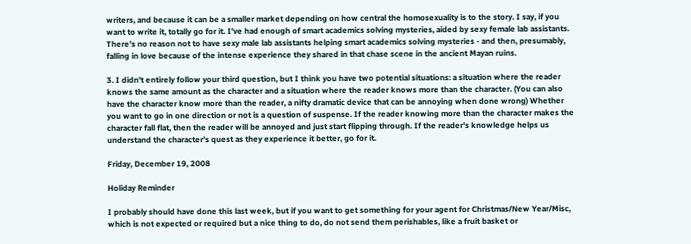writers, and because it can be a smaller market depending on how central the homosexuality is to the story. I say, if you want to write it, totally go for it. I've had enough of smart academics solving mysteries, aided by sexy female lab assistants. There's no reason not to have sexy male lab assistants helping smart academics solving mysteries - and then, presumably, falling in love because of the intense experience they shared in that chase scene in the ancient Mayan ruins.

3. I didn't entirely follow your third question, but I think you have two potential situations: a situation where the reader knows the same amount as the character and a situation where the reader knows more than the character. (You can also have the character know more than the reader, a nifty dramatic device that can be annoying when done wrong) Whether you want to go in one direction or not is a question of suspense. If the reader knowing more than the character makes the character fall flat, then the reader will be annoyed and just start flipping through. If the reader's knowledge helps us understand the character's quest as they experience it better, go for it.

Friday, December 19, 2008

Holiday Reminder

I probably should have done this last week, but if you want to get something for your agent for Christmas/New Year/Misc, which is not expected or required but a nice thing to do, do not send them perishables, like a fruit basket or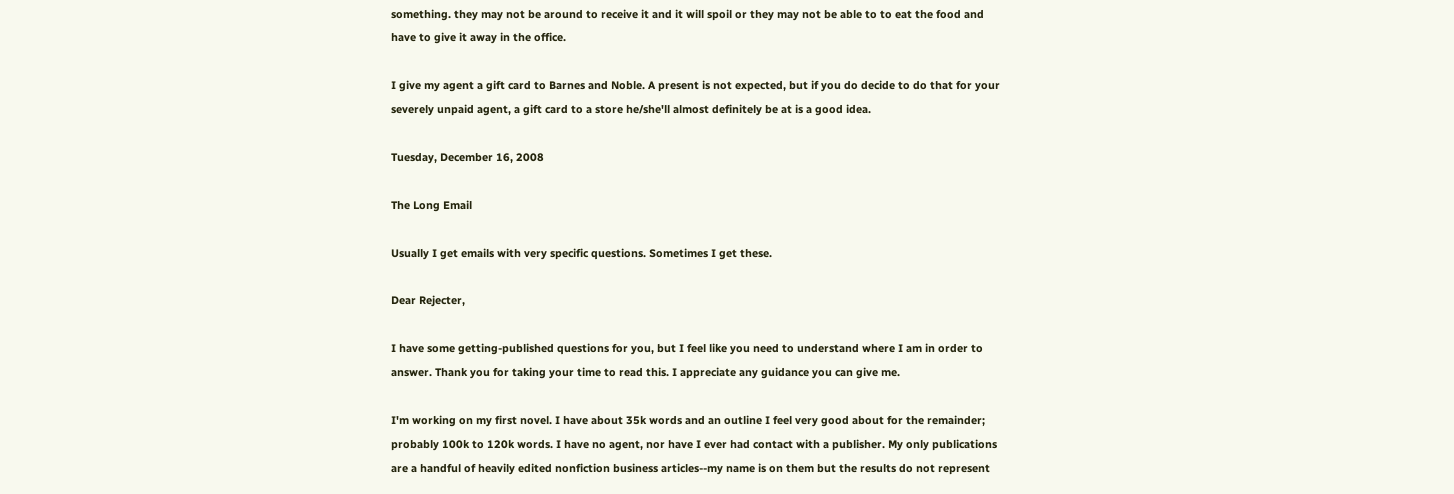something. they may not be around to receive it and it will spoil or they may not be able to to eat the food and have to give it away in the office.

I give my agent a gift card to Barnes and Noble. A present is not expected, but if you do decide to do that for your severely unpaid agent, a gift card to a store he/she'll almost definitely be at is a good idea.

Tuesday, December 16, 2008

The Long Email

Usually I get emails with very specific questions. Sometimes I get these.

Dear Rejecter,

I have some getting-published questions for you, but I feel like you need to understand where I am in order to answer. Thank you for taking your time to read this. I appreciate any guidance you can give me.

I'm working on my first novel. I have about 35k words and an outline I feel very good about for the remainder; probably 100k to 120k words. I have no agent, nor have I ever had contact with a publisher. My only publications are a handful of heavily edited nonfiction business articles--my name is on them but the results do not represent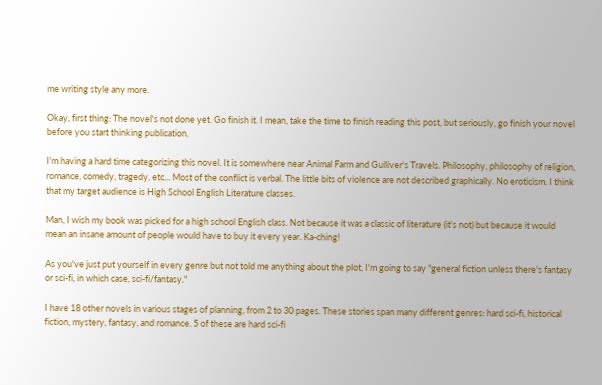me writing style any more.

Okay, first thing: The novel's not done yet. Go finish it. I mean, take the time to finish reading this post, but seriously, go finish your novel before you start thinking publication.

I'm having a hard time categorizing this novel. It is somewhere near Animal Farm and Gulliver's Travels. Philosophy, philosophy of religion, romance, comedy, tragedy, etc... Most of the conflict is verbal. The little bits of violence are not described graphically. No eroticism. I think that my target audience is High School English Literature classes.

Man, I wish my book was picked for a high school English class. Not because it was a classic of literature (it's not) but because it would mean an insane amount of people would have to buy it every year. Ka-ching!

As you've just put yourself in every genre but not told me anything about the plot, I'm going to say "general fiction unless there's fantasy or sci-fi, in which case, sci-fi/fantasy."

I have 18 other novels in various stages of planning, from 2 to 30 pages. These stories span many different genres: hard sci-fi, historical fiction, mystery, fantasy, and romance. 5 of these are hard sci-fi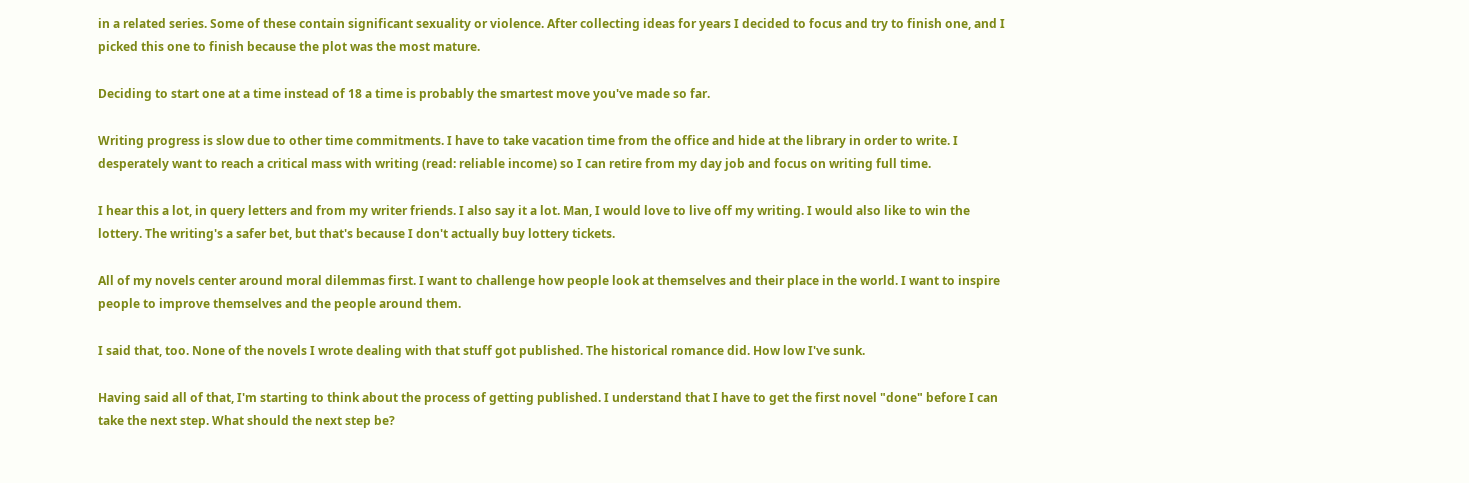in a related series. Some of these contain significant sexuality or violence. After collecting ideas for years I decided to focus and try to finish one, and I picked this one to finish because the plot was the most mature.

Deciding to start one at a time instead of 18 a time is probably the smartest move you've made so far.

Writing progress is slow due to other time commitments. I have to take vacation time from the office and hide at the library in order to write. I desperately want to reach a critical mass with writing (read: reliable income) so I can retire from my day job and focus on writing full time.

I hear this a lot, in query letters and from my writer friends. I also say it a lot. Man, I would love to live off my writing. I would also like to win the lottery. The writing's a safer bet, but that's because I don't actually buy lottery tickets.

All of my novels center around moral dilemmas first. I want to challenge how people look at themselves and their place in the world. I want to inspire people to improve themselves and the people around them.

I said that, too. None of the novels I wrote dealing with that stuff got published. The historical romance did. How low I've sunk.

Having said all of that, I'm starting to think about the process of getting published. I understand that I have to get the first novel "done" before I can take the next step. What should the next step be?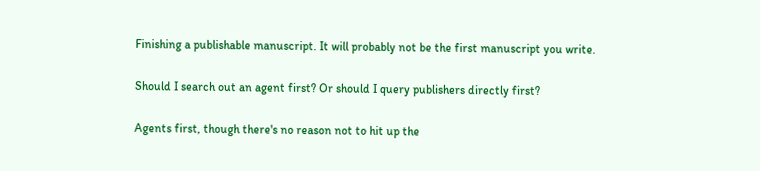Finishing a publishable manuscript. It will probably not be the first manuscript you write.

Should I search out an agent first? Or should I query publishers directly first?

Agents first, though there's no reason not to hit up the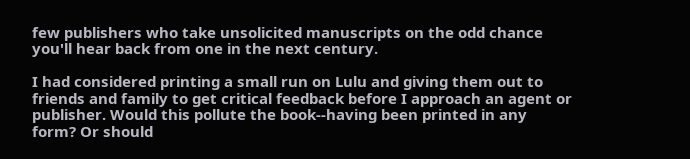few publishers who take unsolicited manuscripts on the odd chance you'll hear back from one in the next century.

I had considered printing a small run on Lulu and giving them out to friends and family to get critical feedback before I approach an agent or publisher. Would this pollute the book--having been printed in any form? Or should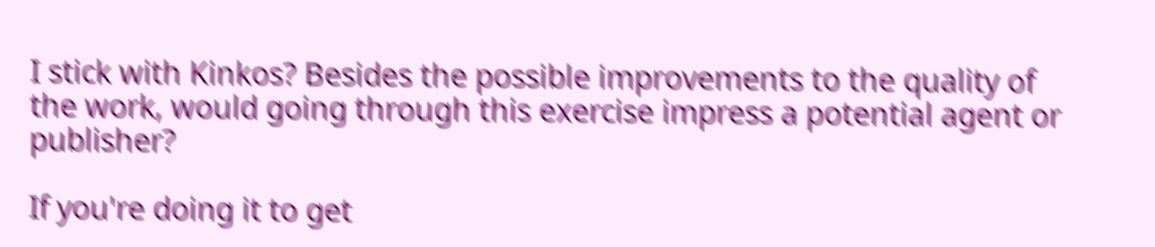I stick with Kinkos? Besides the possible improvements to the quality of the work, would going through this exercise impress a potential agent or publisher?

If you're doing it to get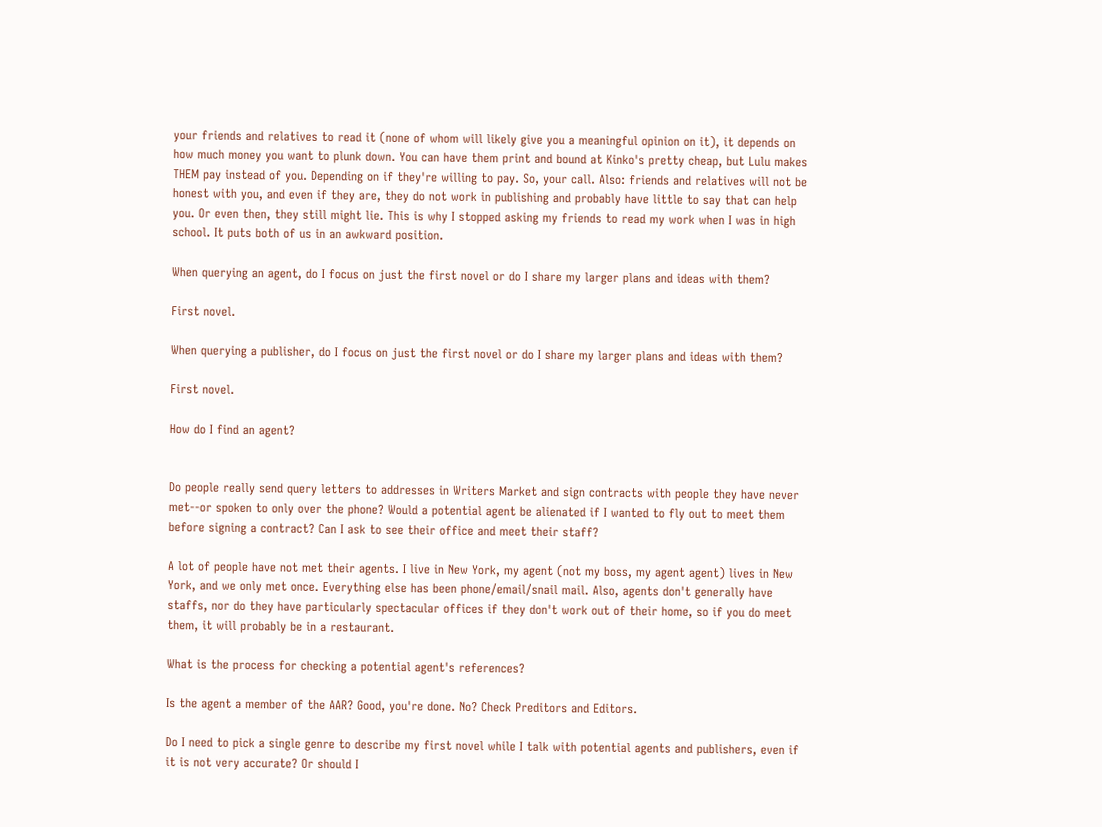your friends and relatives to read it (none of whom will likely give you a meaningful opinion on it), it depends on how much money you want to plunk down. You can have them print and bound at Kinko's pretty cheap, but Lulu makes THEM pay instead of you. Depending on if they're willing to pay. So, your call. Also: friends and relatives will not be honest with you, and even if they are, they do not work in publishing and probably have little to say that can help you. Or even then, they still might lie. This is why I stopped asking my friends to read my work when I was in high school. It puts both of us in an awkward position.

When querying an agent, do I focus on just the first novel or do I share my larger plans and ideas with them?

First novel.

When querying a publisher, do I focus on just the first novel or do I share my larger plans and ideas with them?

First novel.

How do I find an agent?


Do people really send query letters to addresses in Writers Market and sign contracts with people they have never met--or spoken to only over the phone? Would a potential agent be alienated if I wanted to fly out to meet them before signing a contract? Can I ask to see their office and meet their staff?

A lot of people have not met their agents. I live in New York, my agent (not my boss, my agent agent) lives in New York, and we only met once. Everything else has been phone/email/snail mail. Also, agents don't generally have staffs, nor do they have particularly spectacular offices if they don't work out of their home, so if you do meet them, it will probably be in a restaurant.

What is the process for checking a potential agent's references?

Is the agent a member of the AAR? Good, you're done. No? Check Preditors and Editors.

Do I need to pick a single genre to describe my first novel while I talk with potential agents and publishers, even if it is not very accurate? Or should I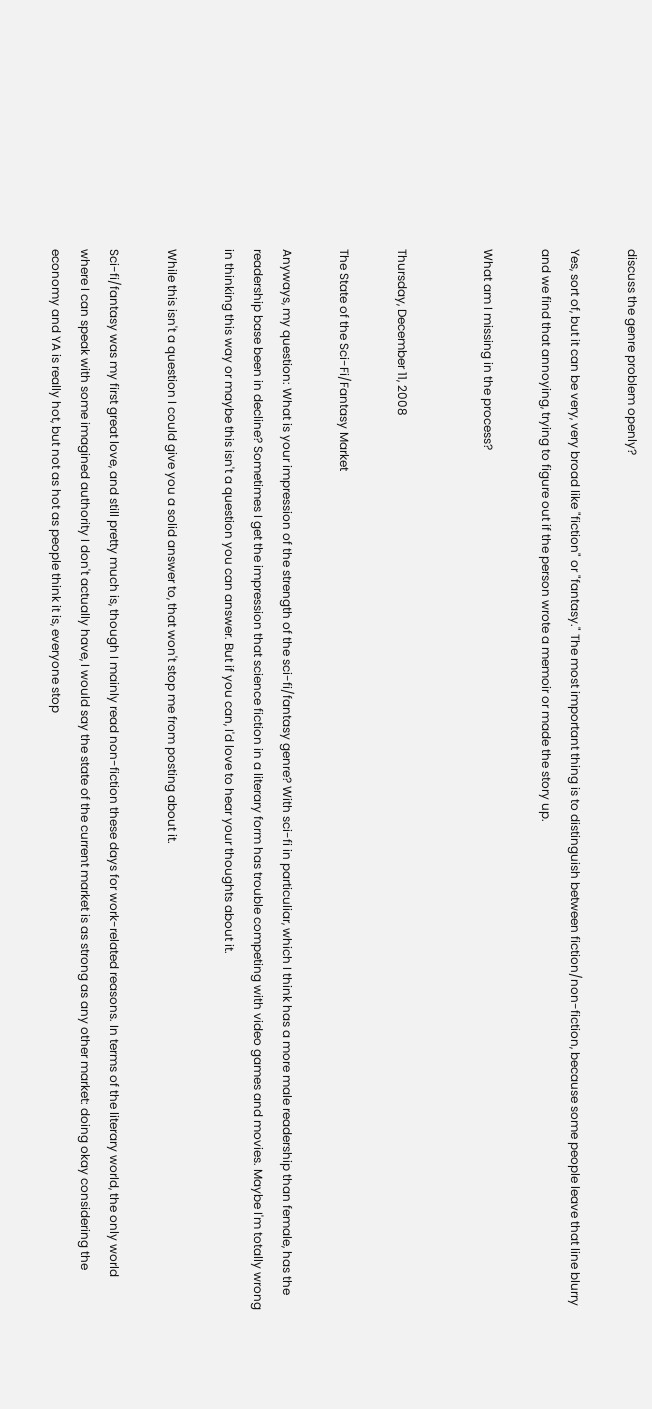discuss the genre problem openly?

Yes, sort of, but it can be very, very broad like "fiction" or "fantasy." The most important thing is to distinguish between fiction/non-fiction, because some people leave that line blurry and we find that annoying, trying to figure out if the person wrote a memoir or made the story up.

What am I missing in the process?


Thursday, December 11, 2008

The State of the Sci-Fi/Fantasy Market

Anyways, my question: What is your impression of the strength of the sci-fi/fantasy genre? With sci-fi in particuliar, which I think has a more male readership than female, has the readership base been in decline? Sometimes I get the impression that science fiction in a literary form has trouble competing with video games and movies. Maybe I'm totally wrong in thinking this way or maybe this isn't a question you can answer. But if you can, I'd love to hear your thoughts about it.

While this isn't a question I could give you a solid answer to, that won't stop me from posting about it.

Sci-fi/fantasy was my first great love, and still pretty much is, though I mainly read non-fiction these days for work-related reasons. In terms of the literary world, the only world where I can speak with some imagined authority I don't actually have, I would say the state of the current market is as strong as any other market: doing okay considering the economy and YA is really hot, but not as hot as people think it is, everyone stop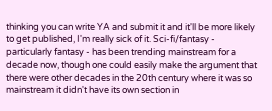thinking you can write YA and submit it and it'll be more likely to get published, I'm really sick of it. Sci-fi/fantasy - particularly fantasy - has been trending mainstream for a decade now, though one could easily make the argument that there were other decades in the 20th century where it was so mainstream it didn't have its own section in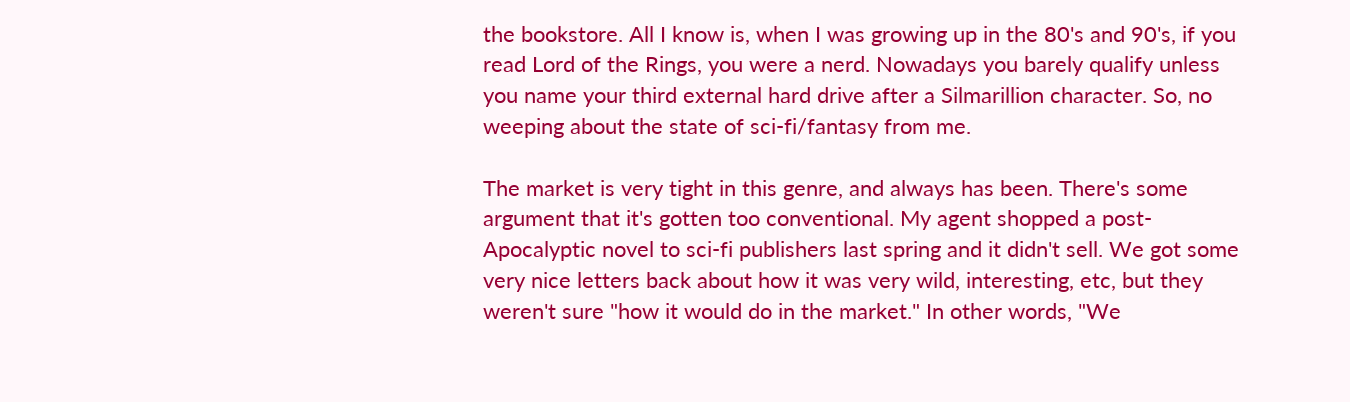the bookstore. All I know is, when I was growing up in the 80's and 90's, if you read Lord of the Rings, you were a nerd. Nowadays you barely qualify unless you name your third external hard drive after a Silmarillion character. So, no weeping about the state of sci-fi/fantasy from me.

The market is very tight in this genre, and always has been. There's some argument that it's gotten too conventional. My agent shopped a post-Apocalyptic novel to sci-fi publishers last spring and it didn't sell. We got some very nice letters back about how it was very wild, interesting, etc, but they weren't sure "how it would do in the market." In other words, "We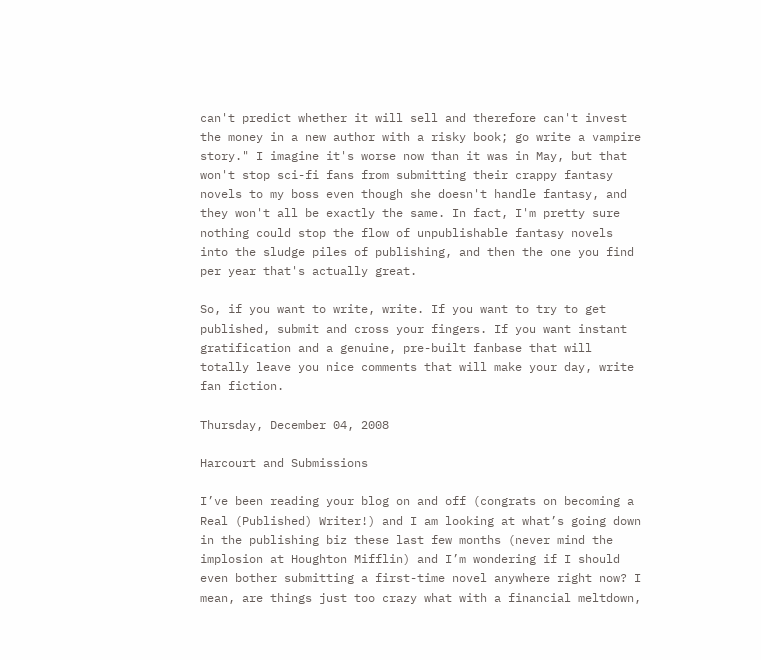can't predict whether it will sell and therefore can't invest the money in a new author with a risky book; go write a vampire story." I imagine it's worse now than it was in May, but that won't stop sci-fi fans from submitting their crappy fantasy novels to my boss even though she doesn't handle fantasy, and they won't all be exactly the same. In fact, I'm pretty sure nothing could stop the flow of unpublishable fantasy novels into the sludge piles of publishing, and then the one you find per year that's actually great.

So, if you want to write, write. If you want to try to get published, submit and cross your fingers. If you want instant gratification and a genuine, pre-built fanbase that will totally leave you nice comments that will make your day, write fan fiction.

Thursday, December 04, 2008

Harcourt and Submissions

I’ve been reading your blog on and off (congrats on becoming a Real (Published) Writer!) and I am looking at what’s going down in the publishing biz these last few months (never mind the implosion at Houghton Mifflin) and I’m wondering if I should even bother submitting a first-time novel anywhere right now? I mean, are things just too crazy what with a financial meltdown,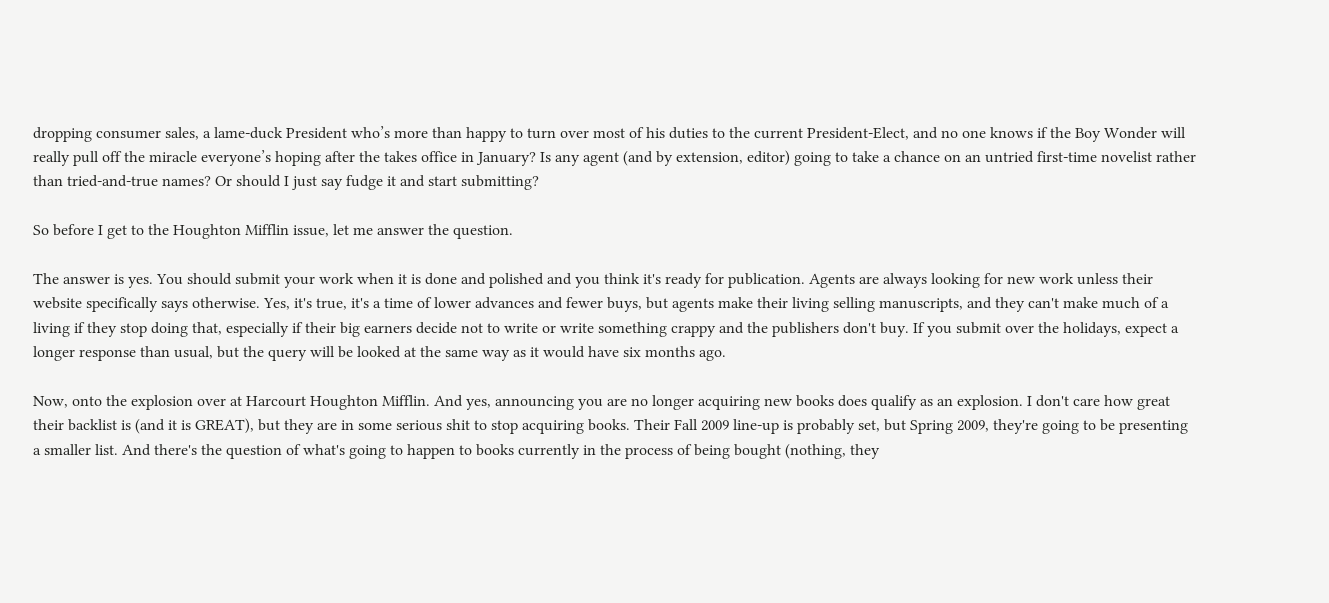dropping consumer sales, a lame-duck President who’s more than happy to turn over most of his duties to the current President-Elect, and no one knows if the Boy Wonder will really pull off the miracle everyone’s hoping after the takes office in January? Is any agent (and by extension, editor) going to take a chance on an untried first-time novelist rather than tried-and-true names? Or should I just say fudge it and start submitting?

So before I get to the Houghton Mifflin issue, let me answer the question.

The answer is yes. You should submit your work when it is done and polished and you think it's ready for publication. Agents are always looking for new work unless their website specifically says otherwise. Yes, it's true, it's a time of lower advances and fewer buys, but agents make their living selling manuscripts, and they can't make much of a living if they stop doing that, especially if their big earners decide not to write or write something crappy and the publishers don't buy. If you submit over the holidays, expect a longer response than usual, but the query will be looked at the same way as it would have six months ago.

Now, onto the explosion over at Harcourt Houghton Mifflin. And yes, announcing you are no longer acquiring new books does qualify as an explosion. I don't care how great their backlist is (and it is GREAT), but they are in some serious shit to stop acquiring books. Their Fall 2009 line-up is probably set, but Spring 2009, they're going to be presenting a smaller list. And there's the question of what's going to happen to books currently in the process of being bought (nothing, they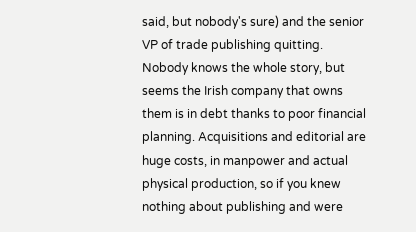said, but nobody's sure) and the senior VP of trade publishing quitting. Nobody knows the whole story, but seems the Irish company that owns them is in debt thanks to poor financial planning. Acquisitions and editorial are huge costs, in manpower and actual physical production, so if you knew nothing about publishing and were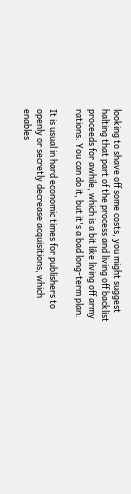looking to shave off some costs, you might suggest halting that part of the process and living off backlist proceeds for awhile, which is a bit like living off army rations. You can do it, but it's a bad long-term plan.

It is usual in hard economic times for publishers to openly or secretly decrease acquisitions, which enables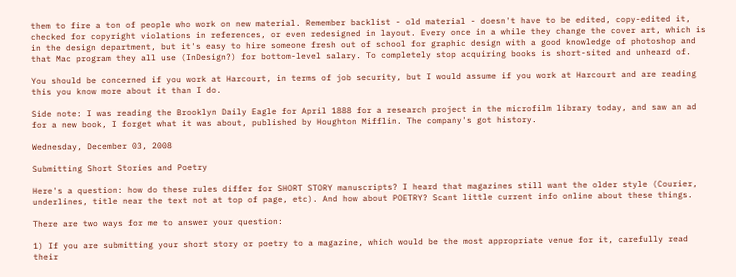them to fire a ton of people who work on new material. Remember backlist - old material - doesn't have to be edited, copy-edited it, checked for copyright violations in references, or even redesigned in layout. Every once in a while they change the cover art, which is in the design department, but it's easy to hire someone fresh out of school for graphic design with a good knowledge of photoshop and that Mac program they all use (InDesign?) for bottom-level salary. To completely stop acquiring books is short-sited and unheard of.

You should be concerned if you work at Harcourt, in terms of job security, but I would assume if you work at Harcourt and are reading this you know more about it than I do.

Side note: I was reading the Brooklyn Daily Eagle for April 1888 for a research project in the microfilm library today, and saw an ad for a new book, I forget what it was about, published by Houghton Mifflin. The company's got history.

Wednesday, December 03, 2008

Submitting Short Stories and Poetry

Here's a question: how do these rules differ for SHORT STORY manuscripts? I heard that magazines still want the older style (Courier, underlines, title near the text not at top of page, etc). And how about POETRY? Scant little current info online about these things.

There are two ways for me to answer your question:

1) If you are submitting your short story or poetry to a magazine, which would be the most appropriate venue for it, carefully read their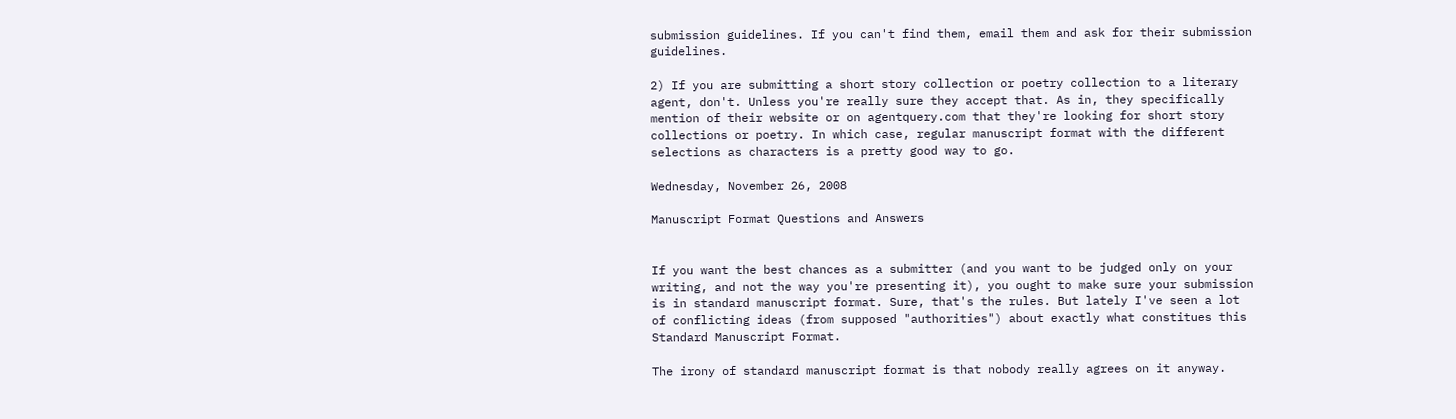submission guidelines. If you can't find them, email them and ask for their submission guidelines.

2) If you are submitting a short story collection or poetry collection to a literary agent, don't. Unless you're really sure they accept that. As in, they specifically mention of their website or on agentquery.com that they're looking for short story collections or poetry. In which case, regular manuscript format with the different selections as characters is a pretty good way to go.

Wednesday, November 26, 2008

Manuscript Format Questions and Answers


If you want the best chances as a submitter (and you want to be judged only on your writing, and not the way you're presenting it), you ought to make sure your submission is in standard manuscript format. Sure, that's the rules. But lately I've seen a lot of conflicting ideas (from supposed "authorities") about exactly what constitues this Standard Manuscript Format.

The irony of standard manuscript format is that nobody really agrees on it anyway.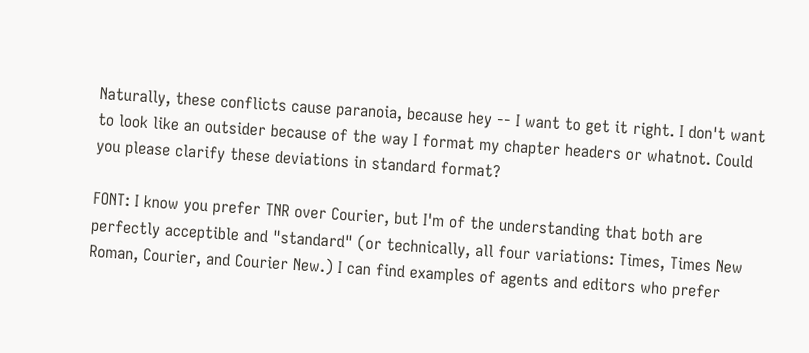Naturally, these conflicts cause paranoia, because hey -- I want to get it right. I don't want to look like an outsider because of the way I format my chapter headers or whatnot. Could you please clarify these deviations in standard format?

FONT: I know you prefer TNR over Courier, but I'm of the understanding that both are perfectly acceptible and "standard" (or technically, all four variations: Times, Times New Roman, Courier, and Courier New.) I can find examples of agents and editors who prefer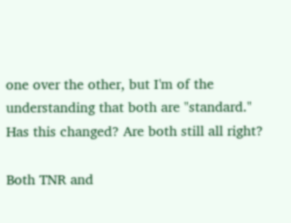one over the other, but I'm of the understanding that both are "standard." Has this changed? Are both still all right?

Both TNR and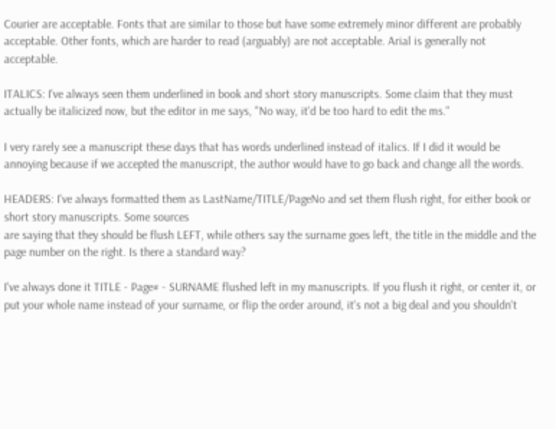Courier are acceptable. Fonts that are similar to those but have some extremely minor different are probably acceptable. Other fonts, which are harder to read (arguably) are not acceptable. Arial is generally not acceptable.

ITALICS: I've always seen them underlined in book and short story manuscripts. Some claim that they must actually be italicized now, but the editor in me says, "No way, it'd be too hard to edit the ms."

I very rarely see a manuscript these days that has words underlined instead of italics. If I did it would be annoying because if we accepted the manuscript, the author would have to go back and change all the words.

HEADERS: I've always formatted them as LastName/TITLE/PageNo and set them flush right, for either book or short story manuscripts. Some sources
are saying that they should be flush LEFT, while others say the surname goes left, the title in the middle and the page number on the right. Is there a standard way?

I've always done it TITLE - Page# - SURNAME flushed left in my manuscripts. If you flush it right, or center it, or put your whole name instead of your surname, or flip the order around, it's not a big deal and you shouldn't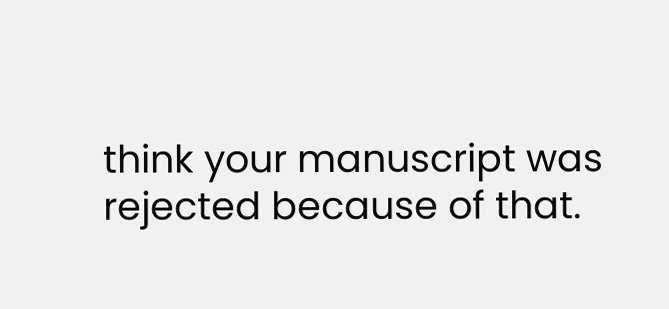think your manuscript was rejected because of that.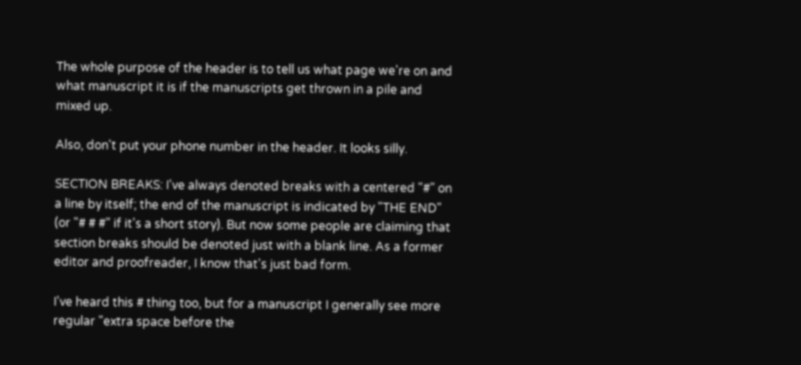The whole purpose of the header is to tell us what page we're on and what manuscript it is if the manuscripts get thrown in a pile and mixed up.

Also, don't put your phone number in the header. It looks silly.

SECTION BREAKS: I've always denoted breaks with a centered "#" on a line by itself; the end of the manuscript is indicated by "THE END" (or "# # #" if it's a short story). But now some people are claiming that section breaks should be denoted just with a blank line. As a former editor and proofreader, I know that's just bad form.

I've heard this # thing too, but for a manuscript I generally see more regular "extra space before the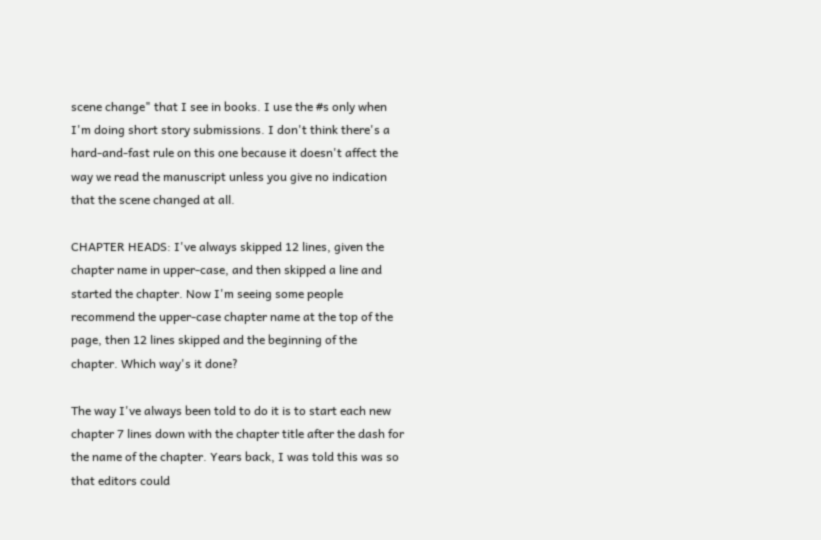scene change" that I see in books. I use the #s only when I'm doing short story submissions. I don't think there's a hard-and-fast rule on this one because it doesn't affect the way we read the manuscript unless you give no indication that the scene changed at all.

CHAPTER HEADS: I've always skipped 12 lines, given the chapter name in upper-case, and then skipped a line and started the chapter. Now I'm seeing some people recommend the upper-case chapter name at the top of the page, then 12 lines skipped and the beginning of the chapter. Which way's it done?

The way I've always been told to do it is to start each new chapter 7 lines down with the chapter title after the dash for the name of the chapter. Years back, I was told this was so that editors could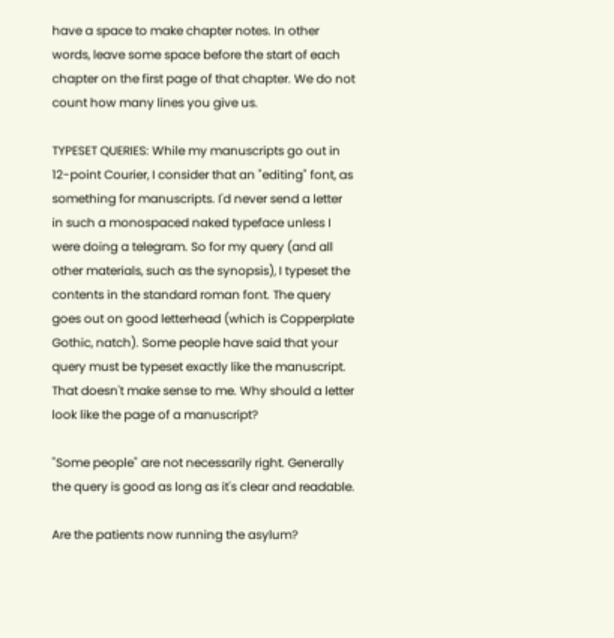have a space to make chapter notes. In other words, leave some space before the start of each chapter on the first page of that chapter. We do not count how many lines you give us.

TYPESET QUERIES: While my manuscripts go out in 12-point Courier, I consider that an "editing" font, as something for manuscripts. I'd never send a letter in such a monospaced naked typeface unless I were doing a telegram. So for my query (and all other materials, such as the synopsis), I typeset the contents in the standard roman font. The query goes out on good letterhead (which is Copperplate Gothic, natch). Some people have said that your query must be typeset exactly like the manuscript. That doesn't make sense to me. Why should a letter look like the page of a manuscript?

"Some people" are not necessarily right. Generally the query is good as long as it's clear and readable.

Are the patients now running the asylum?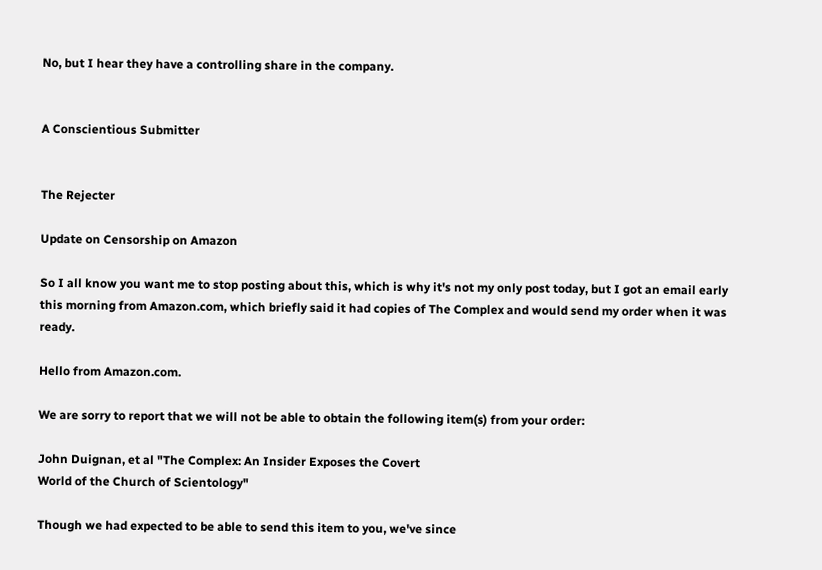No, but I hear they have a controlling share in the company.


A Conscientious Submitter


The Rejecter

Update on Censorship on Amazon

So I all know you want me to stop posting about this, which is why it's not my only post today, but I got an email early this morning from Amazon.com, which briefly said it had copies of The Complex and would send my order when it was ready.

Hello from Amazon.com.

We are sorry to report that we will not be able to obtain the following item(s) from your order:

John Duignan, et al "The Complex: An Insider Exposes the Covert
World of the Church of Scientology"

Though we had expected to be able to send this item to you, we've since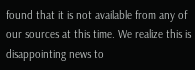found that it is not available from any of our sources at this time. We realize this is disappointing news to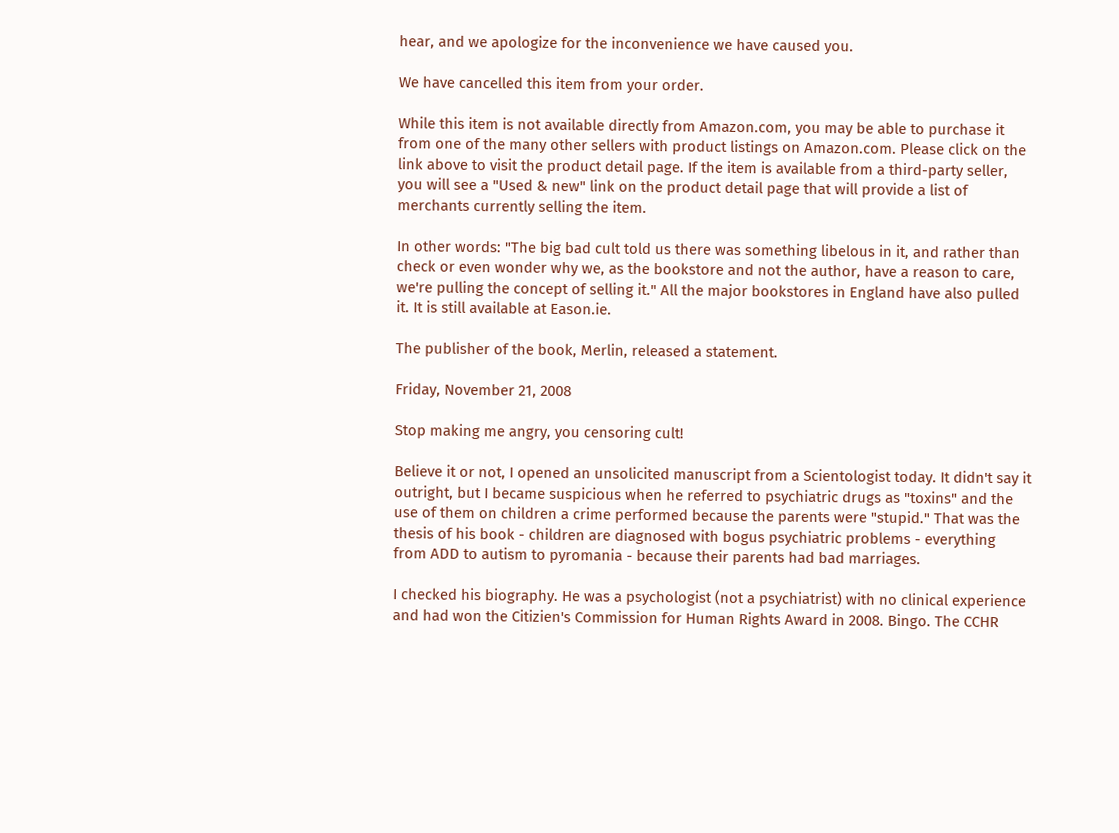hear, and we apologize for the inconvenience we have caused you.

We have cancelled this item from your order.

While this item is not available directly from Amazon.com, you may be able to purchase it from one of the many other sellers with product listings on Amazon.com. Please click on the link above to visit the product detail page. If the item is available from a third-party seller, you will see a "Used & new" link on the product detail page that will provide a list of merchants currently selling the item.

In other words: "The big bad cult told us there was something libelous in it, and rather than check or even wonder why we, as the bookstore and not the author, have a reason to care, we're pulling the concept of selling it." All the major bookstores in England have also pulled it. It is still available at Eason.ie.

The publisher of the book, Merlin, released a statement.

Friday, November 21, 2008

Stop making me angry, you censoring cult!

Believe it or not, I opened an unsolicited manuscript from a Scientologist today. It didn't say it outright, but I became suspicious when he referred to psychiatric drugs as "toxins" and the use of them on children a crime performed because the parents were "stupid." That was the thesis of his book - children are diagnosed with bogus psychiatric problems - everything from ADD to autism to pyromania - because their parents had bad marriages.

I checked his biography. He was a psychologist (not a psychiatrist) with no clinical experience and had won the Citizien's Commission for Human Rights Award in 2008. Bingo. The CCHR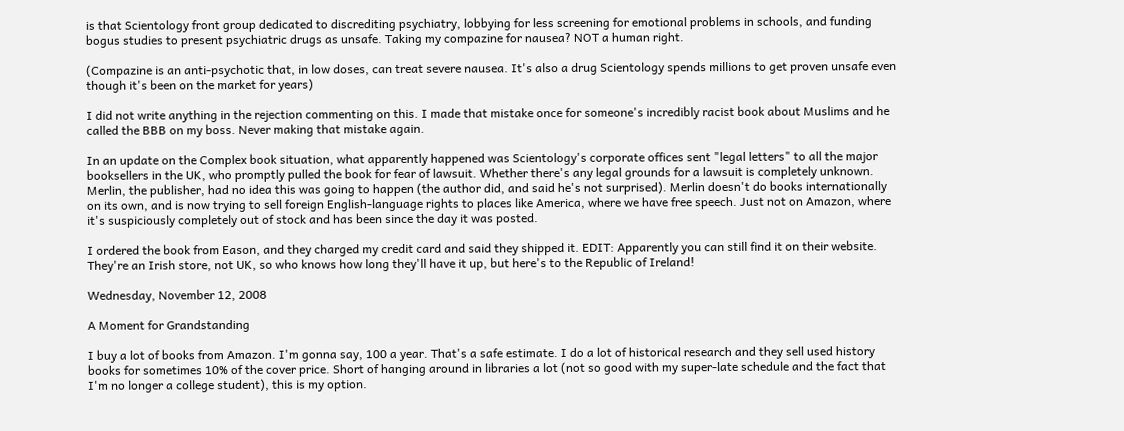is that Scientology front group dedicated to discrediting psychiatry, lobbying for less screening for emotional problems in schools, and funding bogus studies to present psychiatric drugs as unsafe. Taking my compazine for nausea? NOT a human right.

(Compazine is an anti-psychotic that, in low doses, can treat severe nausea. It's also a drug Scientology spends millions to get proven unsafe even though it's been on the market for years)

I did not write anything in the rejection commenting on this. I made that mistake once for someone's incredibly racist book about Muslims and he called the BBB on my boss. Never making that mistake again.

In an update on the Complex book situation, what apparently happened was Scientology's corporate offices sent "legal letters" to all the major booksellers in the UK, who promptly pulled the book for fear of lawsuit. Whether there's any legal grounds for a lawsuit is completely unknown. Merlin, the publisher, had no idea this was going to happen (the author did, and said he's not surprised). Merlin doesn't do books internationally on its own, and is now trying to sell foreign English-language rights to places like America, where we have free speech. Just not on Amazon, where it's suspiciously completely out of stock and has been since the day it was posted.

I ordered the book from Eason, and they charged my credit card and said they shipped it. EDIT: Apparently you can still find it on their website. They're an Irish store, not UK, so who knows how long they'll have it up, but here's to the Republic of Ireland!

Wednesday, November 12, 2008

A Moment for Grandstanding

I buy a lot of books from Amazon. I'm gonna say, 100 a year. That's a safe estimate. I do a lot of historical research and they sell used history books for sometimes 10% of the cover price. Short of hanging around in libraries a lot (not so good with my super-late schedule and the fact that I'm no longer a college student), this is my option.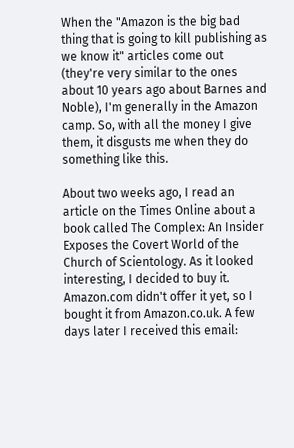When the "Amazon is the big bad thing that is going to kill publishing as we know it" articles come out (they're very similar to the ones about 10 years ago about Barnes and Noble), I'm generally in the Amazon camp. So, with all the money I give them, it disgusts me when they do something like this.

About two weeks ago, I read an article on the Times Online about a book called The Complex: An Insider Exposes the Covert World of the Church of Scientology. As it looked interesting, I decided to buy it. Amazon.com didn't offer it yet, so I bought it from Amazon.co.uk. A few days later I received this email: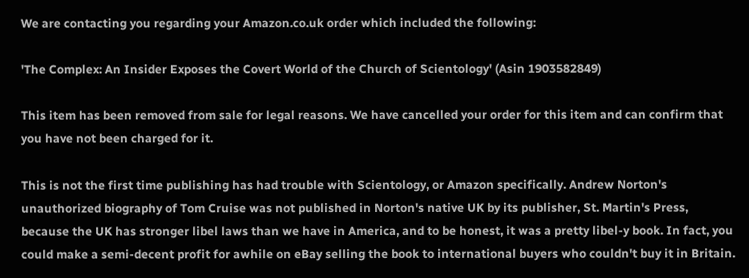We are contacting you regarding your Amazon.co.uk order which included the following:

'The Complex: An Insider Exposes the Covert World of the Church of Scientology' (Asin 1903582849)

This item has been removed from sale for legal reasons. We have cancelled your order for this item and can confirm that you have not been charged for it.

This is not the first time publishing has had trouble with Scientology, or Amazon specifically. Andrew Norton's unauthorized biography of Tom Cruise was not published in Norton's native UK by its publisher, St. Martin's Press, because the UK has stronger libel laws than we have in America, and to be honest, it was a pretty libel-y book. In fact, you could make a semi-decent profit for awhile on eBay selling the book to international buyers who couldn't buy it in Britain.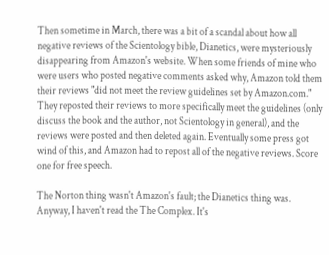Then sometime in March, there was a bit of a scandal about how all negative reviews of the Scientology bible, Dianetics, were mysteriously disappearing from Amazon's website. When some friends of mine who were users who posted negative comments asked why, Amazon told them their reviews "did not meet the review guidelines set by Amazon.com." They reposted their reviews to more specifically meet the guidelines (only discuss the book and the author, not Scientology in general), and the reviews were posted and then deleted again. Eventually some press got wind of this, and Amazon had to repost all of the negative reviews. Score one for free speech.

The Norton thing wasn't Amazon's fault; the Dianetics thing was. Anyway, I haven't read the The Complex. It's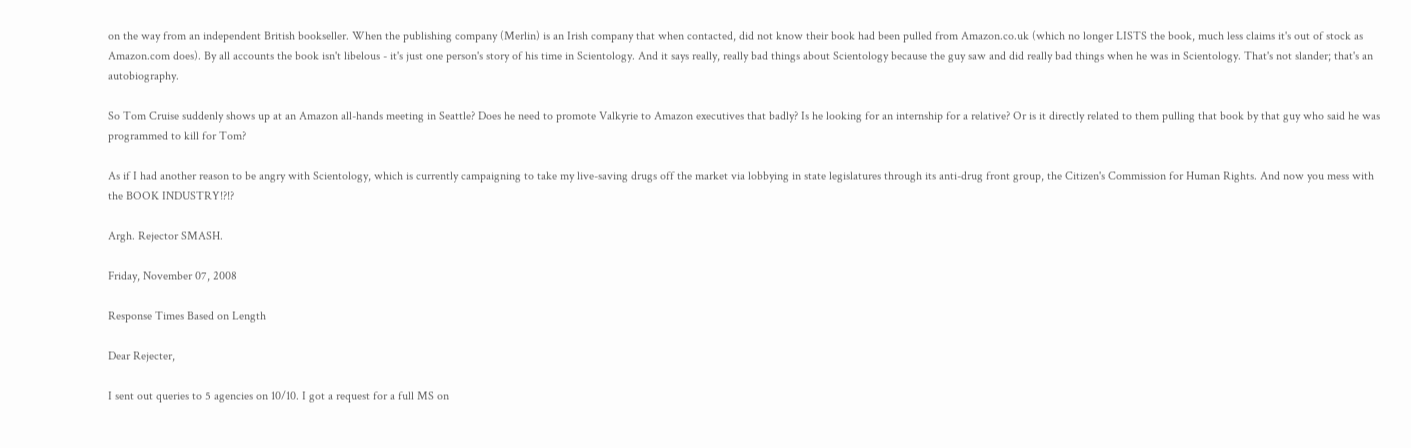on the way from an independent British bookseller. When the publishing company (Merlin) is an Irish company that when contacted, did not know their book had been pulled from Amazon.co.uk (which no longer LISTS the book, much less claims it's out of stock as Amazon.com does). By all accounts the book isn't libelous - it's just one person's story of his time in Scientology. And it says really, really bad things about Scientology because the guy saw and did really bad things when he was in Scientology. That's not slander; that's an autobiography.

So Tom Cruise suddenly shows up at an Amazon all-hands meeting in Seattle? Does he need to promote Valkyrie to Amazon executives that badly? Is he looking for an internship for a relative? Or is it directly related to them pulling that book by that guy who said he was programmed to kill for Tom?

As if I had another reason to be angry with Scientology, which is currently campaigning to take my live-saving drugs off the market via lobbying in state legislatures through its anti-drug front group, the Citizen's Commission for Human Rights. And now you mess with the BOOK INDUSTRY!?!?

Argh. Rejector SMASH.

Friday, November 07, 2008

Response Times Based on Length

Dear Rejecter,

I sent out queries to 5 agencies on 10/10. I got a request for a full MS on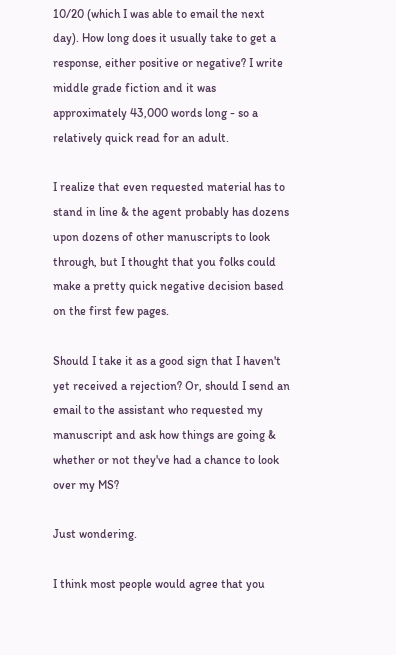10/20 (which I was able to email the next day). How long does it usually take to get a response, either positive or negative? I write middle grade fiction and it was approximately 43,000 words long - so a relatively quick read for an adult.

I realize that even requested material has to stand in line & the agent probably has dozens upon dozens of other manuscripts to look through, but I thought that you folks could make a pretty quick negative decision based on the first few pages.

Should I take it as a good sign that I haven't yet received a rejection? Or, should I send an email to the assistant who requested my manuscript and ask how things are going & whether or not they've had a chance to look over my MS?

Just wondering.

I think most people would agree that you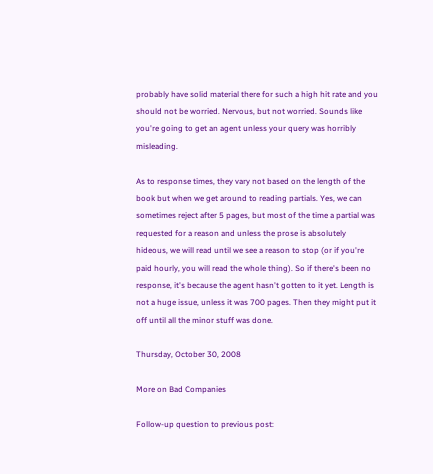probably have solid material there for such a high hit rate and you should not be worried. Nervous, but not worried. Sounds like you're going to get an agent unless your query was horribly misleading.

As to response times, they vary not based on the length of the book but when we get around to reading partials. Yes, we can sometimes reject after 5 pages, but most of the time a partial was requested for a reason and unless the prose is absolutely hideous, we will read until we see a reason to stop (or if you're paid hourly, you will read the whole thing). So if there's been no response, it's because the agent hasn't gotten to it yet. Length is not a huge issue, unless it was 700 pages. Then they might put it off until all the minor stuff was done.

Thursday, October 30, 2008

More on Bad Companies

Follow-up question to previous post: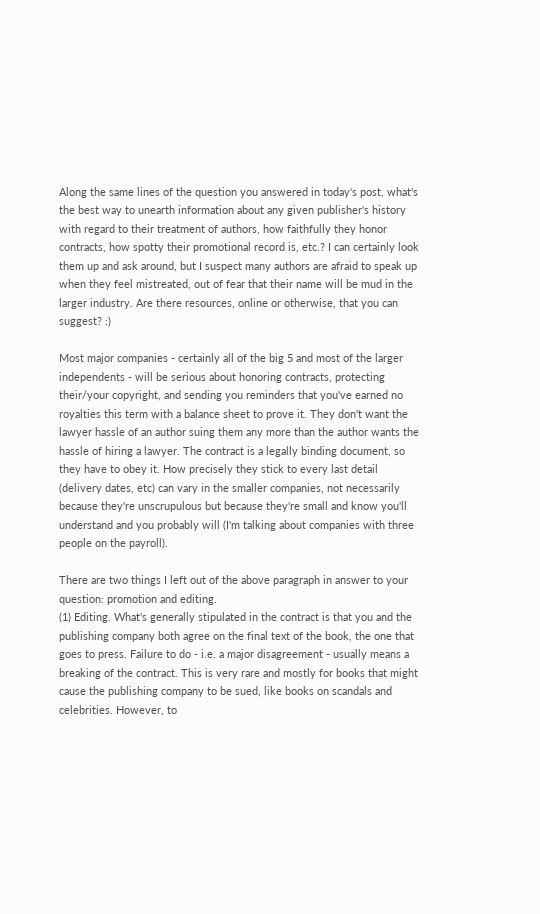Along the same lines of the question you answered in today's post, what's the best way to unearth information about any given publisher's history with regard to their treatment of authors, how faithfully they honor contracts, how spotty their promotional record is, etc.? I can certainly look them up and ask around, but I suspect many authors are afraid to speak up when they feel mistreated, out of fear that their name will be mud in the larger industry. Are there resources, online or otherwise, that you can suggest? :)

Most major companies - certainly all of the big 5 and most of the larger independents - will be serious about honoring contracts, protecting their/your copyright, and sending you reminders that you've earned no royalties this term with a balance sheet to prove it. They don't want the lawyer hassle of an author suing them any more than the author wants the hassle of hiring a lawyer. The contract is a legally binding document, so they have to obey it. How precisely they stick to every last detail (delivery dates, etc) can vary in the smaller companies, not necessarily because they're unscrupulous but because they're small and know you'll understand and you probably will (I'm talking about companies with three people on the payroll).

There are two things I left out of the above paragraph in answer to your question: promotion and editing.
(1) Editing. What's generally stipulated in the contract is that you and the publishing company both agree on the final text of the book, the one that goes to press. Failure to do - i.e. a major disagreement - usually means a breaking of the contract. This is very rare and mostly for books that might cause the publishing company to be sued, like books on scandals and celebrities. However, to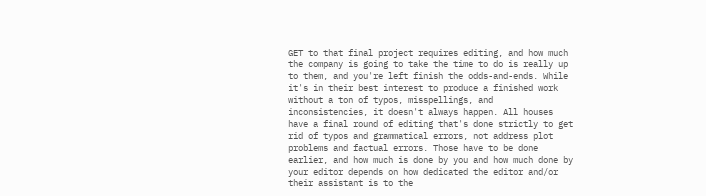GET to that final project requires editing, and how much the company is going to take the time to do is really up to them, and you're left finish the odds-and-ends. While it's in their best interest to produce a finished work without a ton of typos, misspellings, and inconsistencies, it doesn't always happen. All houses have a final round of editing that's done strictly to get rid of typos and grammatical errors, not address plot problems and factual errors. Those have to be done earlier, and how much is done by you and how much done by your editor depends on how dedicated the editor and/or their assistant is to the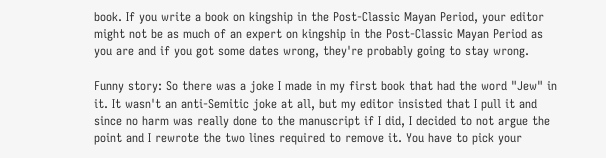book. If you write a book on kingship in the Post-Classic Mayan Period, your editor might not be as much of an expert on kingship in the Post-Classic Mayan Period as you are and if you got some dates wrong, they're probably going to stay wrong.

Funny story: So there was a joke I made in my first book that had the word "Jew" in it. It wasn't an anti-Semitic joke at all, but my editor insisted that I pull it and since no harm was really done to the manuscript if I did, I decided to not argue the point and I rewrote the two lines required to remove it. You have to pick your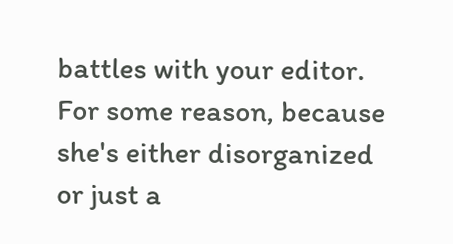battles with your editor. For some reason, because she's either disorganized or just a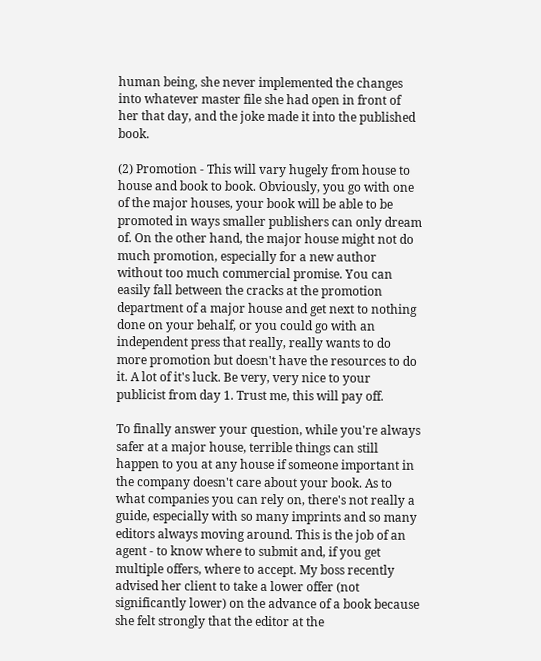human being, she never implemented the changes into whatever master file she had open in front of her that day, and the joke made it into the published book.

(2) Promotion - This will vary hugely from house to house and book to book. Obviously, you go with one of the major houses, your book will be able to be promoted in ways smaller publishers can only dream of. On the other hand, the major house might not do much promotion, especially for a new author without too much commercial promise. You can easily fall between the cracks at the promotion department of a major house and get next to nothing done on your behalf, or you could go with an independent press that really, really wants to do more promotion but doesn't have the resources to do it. A lot of it's luck. Be very, very nice to your publicist from day 1. Trust me, this will pay off.

To finally answer your question, while you're always safer at a major house, terrible things can still happen to you at any house if someone important in the company doesn't care about your book. As to what companies you can rely on, there's not really a guide, especially with so many imprints and so many editors always moving around. This is the job of an agent - to know where to submit and, if you get multiple offers, where to accept. My boss recently advised her client to take a lower offer (not significantly lower) on the advance of a book because she felt strongly that the editor at the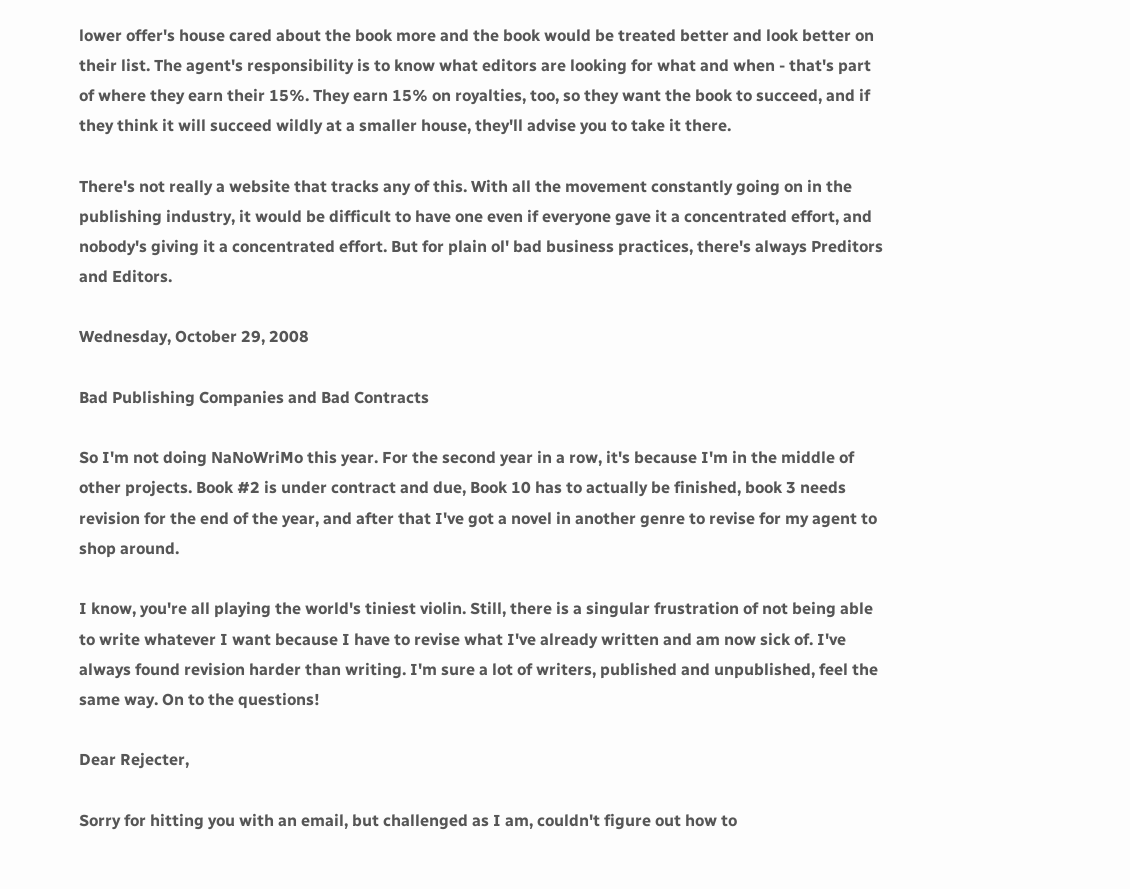lower offer's house cared about the book more and the book would be treated better and look better on their list. The agent's responsibility is to know what editors are looking for what and when - that's part of where they earn their 15%. They earn 15% on royalties, too, so they want the book to succeed, and if they think it will succeed wildly at a smaller house, they'll advise you to take it there.

There's not really a website that tracks any of this. With all the movement constantly going on in the publishing industry, it would be difficult to have one even if everyone gave it a concentrated effort, and nobody's giving it a concentrated effort. But for plain ol' bad business practices, there's always Preditors and Editors.

Wednesday, October 29, 2008

Bad Publishing Companies and Bad Contracts

So I'm not doing NaNoWriMo this year. For the second year in a row, it's because I'm in the middle of other projects. Book #2 is under contract and due, Book 10 has to actually be finished, book 3 needs revision for the end of the year, and after that I've got a novel in another genre to revise for my agent to shop around.

I know, you're all playing the world's tiniest violin. Still, there is a singular frustration of not being able to write whatever I want because I have to revise what I've already written and am now sick of. I've always found revision harder than writing. I'm sure a lot of writers, published and unpublished, feel the same way. On to the questions!

Dear Rejecter,

Sorry for hitting you with an email, but challenged as I am, couldn't figure out how to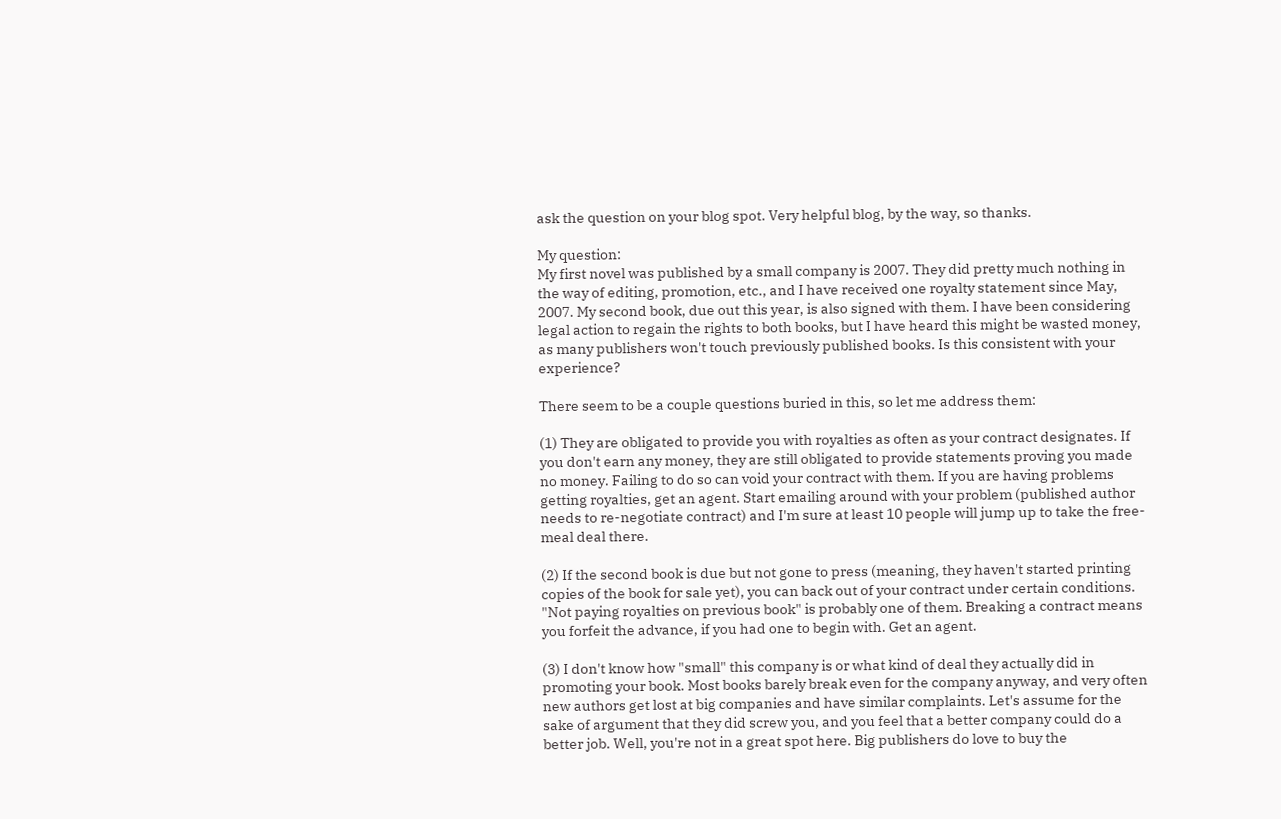ask the question on your blog spot. Very helpful blog, by the way, so thanks.

My question:
My first novel was published by a small company is 2007. They did pretty much nothing in the way of editing, promotion, etc., and I have received one royalty statement since May, 2007. My second book, due out this year, is also signed with them. I have been considering legal action to regain the rights to both books, but I have heard this might be wasted money, as many publishers won't touch previously published books. Is this consistent with your experience?

There seem to be a couple questions buried in this, so let me address them:

(1) They are obligated to provide you with royalties as often as your contract designates. If you don't earn any money, they are still obligated to provide statements proving you made no money. Failing to do so can void your contract with them. If you are having problems getting royalties, get an agent. Start emailing around with your problem (published author needs to re-negotiate contract) and I'm sure at least 10 people will jump up to take the free-meal deal there.

(2) If the second book is due but not gone to press (meaning, they haven't started printing copies of the book for sale yet), you can back out of your contract under certain conditions. "Not paying royalties on previous book" is probably one of them. Breaking a contract means you forfeit the advance, if you had one to begin with. Get an agent.

(3) I don't know how "small" this company is or what kind of deal they actually did in promoting your book. Most books barely break even for the company anyway, and very often new authors get lost at big companies and have similar complaints. Let's assume for the sake of argument that they did screw you, and you feel that a better company could do a better job. Well, you're not in a great spot here. Big publishers do love to buy the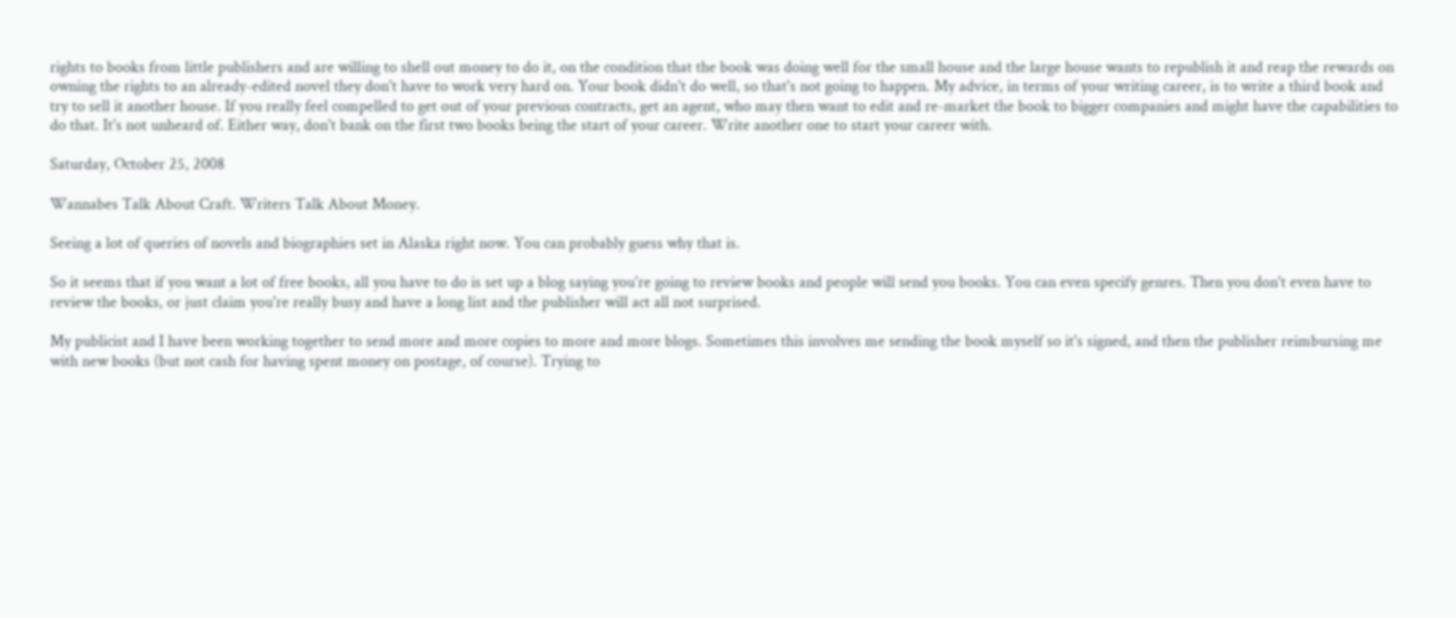rights to books from little publishers and are willing to shell out money to do it, on the condition that the book was doing well for the small house and the large house wants to republish it and reap the rewards on owning the rights to an already-edited novel they don't have to work very hard on. Your book didn't do well, so that's not going to happen. My advice, in terms of your writing career, is to write a third book and try to sell it another house. If you really feel compelled to get out of your previous contracts, get an agent, who may then want to edit and re-market the book to bigger companies and might have the capabilities to do that. It's not unheard of. Either way, don't bank on the first two books being the start of your career. Write another one to start your career with.

Saturday, October 25, 2008

Wannabes Talk About Craft. Writers Talk About Money.

Seeing a lot of queries of novels and biographies set in Alaska right now. You can probably guess why that is.

So it seems that if you want a lot of free books, all you have to do is set up a blog saying you're going to review books and people will send you books. You can even specify genres. Then you don't even have to review the books, or just claim you're really busy and have a long list and the publisher will act all not surprised.

My publicist and I have been working together to send more and more copies to more and more blogs. Sometimes this involves me sending the book myself so it's signed, and then the publisher reimbursing me with new books (but not cash for having spent money on postage, of course). Trying to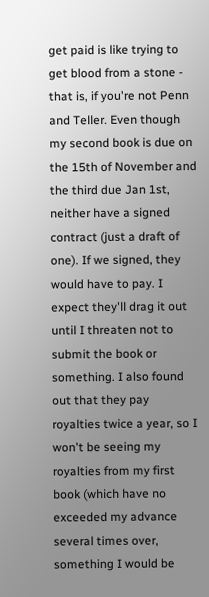get paid is like trying to get blood from a stone - that is, if you're not Penn and Teller. Even though my second book is due on the 15th of November and the third due Jan 1st, neither have a signed contract (just a draft of one). If we signed, they would have to pay. I expect they'll drag it out until I threaten not to submit the book or something. I also found out that they pay royalties twice a year, so I won't be seeing my royalties from my first book (which have no exceeded my advance several times over, something I would be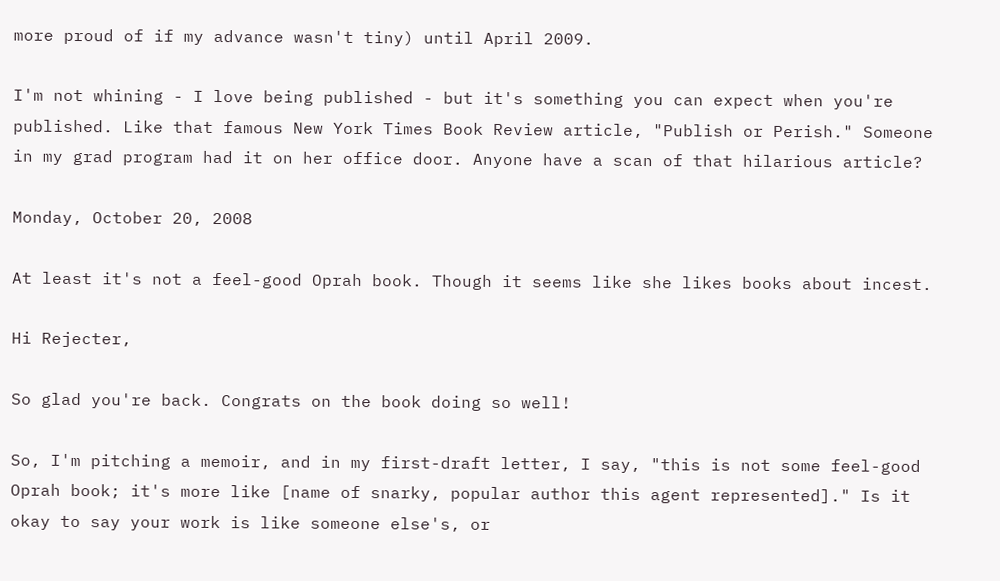more proud of if my advance wasn't tiny) until April 2009.

I'm not whining - I love being published - but it's something you can expect when you're published. Like that famous New York Times Book Review article, "Publish or Perish." Someone in my grad program had it on her office door. Anyone have a scan of that hilarious article?

Monday, October 20, 2008

At least it's not a feel-good Oprah book. Though it seems like she likes books about incest.

Hi Rejecter,

So glad you're back. Congrats on the book doing so well!

So, I'm pitching a memoir, and in my first-draft letter, I say, "this is not some feel-good Oprah book; it's more like [name of snarky, popular author this agent represented]." Is it okay to say your work is like someone else's, or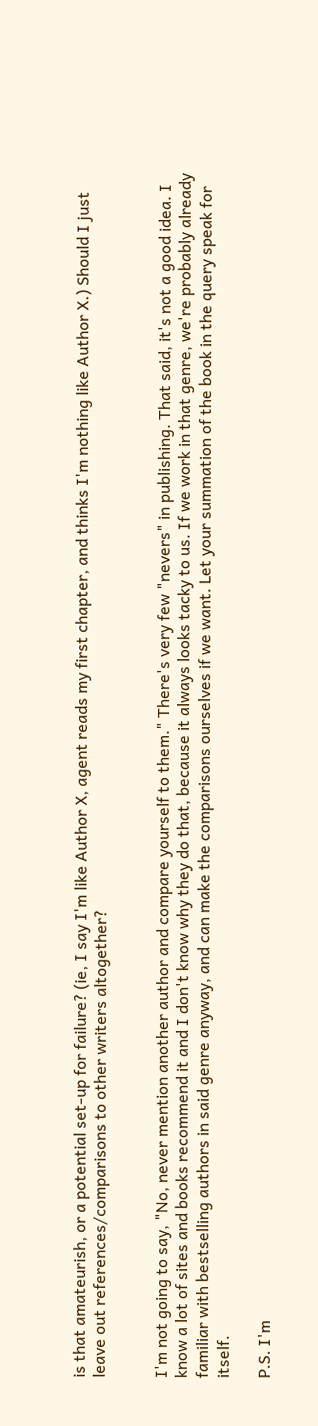is that amateurish, or a potential set-up for failure? (ie, I say I'm like Author X, agent reads my first chapter, and thinks I'm nothing like Author X.) Should I just leave out references/comparisons to other writers altogether?


I'm not going to say, "No, never mention another author and compare yourself to them." There's very few "nevers" in publishing. That said, it's not a good idea. I know a lot of sites and books recommend it and I don't know why they do that, because it always looks tacky to us. If we work in that genre, we're probably already familiar with bestselling authors in said genre anyway, and can make the comparisons ourselves if we want. Let your summation of the book in the query speak for itself.

P.S. I'm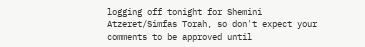logging off tonight for Shemini Atzeret/Simfas Torah, so don't expect your comments to be approved until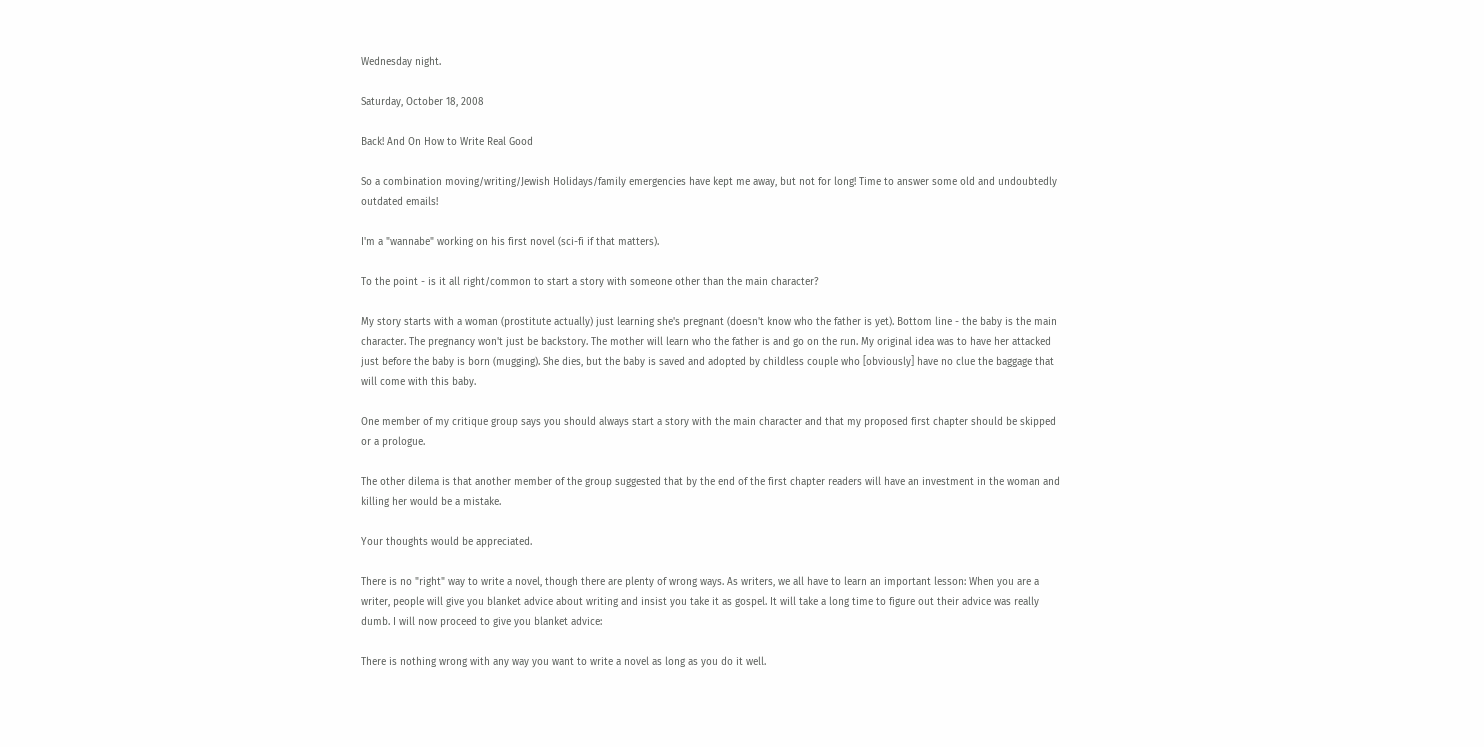Wednesday night.

Saturday, October 18, 2008

Back! And On How to Write Real Good

So a combination moving/writing/Jewish Holidays/family emergencies have kept me away, but not for long! Time to answer some old and undoubtedly outdated emails!

I'm a "wannabe" working on his first novel (sci-fi if that matters).

To the point - is it all right/common to start a story with someone other than the main character?

My story starts with a woman (prostitute actually) just learning she's pregnant (doesn't know who the father is yet). Bottom line - the baby is the main character. The pregnancy won't just be backstory. The mother will learn who the father is and go on the run. My original idea was to have her attacked just before the baby is born (mugging). She dies, but the baby is saved and adopted by childless couple who [obviously] have no clue the baggage that will come with this baby.

One member of my critique group says you should always start a story with the main character and that my proposed first chapter should be skipped or a prologue.

The other dilema is that another member of the group suggested that by the end of the first chapter readers will have an investment in the woman and killing her would be a mistake.

Your thoughts would be appreciated.

There is no "right" way to write a novel, though there are plenty of wrong ways. As writers, we all have to learn an important lesson: When you are a writer, people will give you blanket advice about writing and insist you take it as gospel. It will take a long time to figure out their advice was really dumb. I will now proceed to give you blanket advice:

There is nothing wrong with any way you want to write a novel as long as you do it well.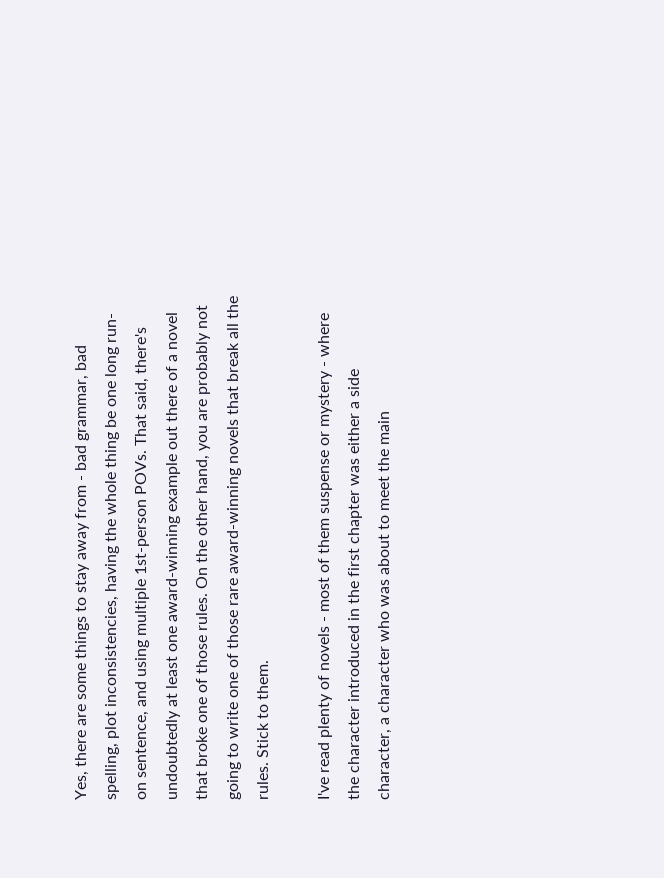Yes, there are some things to stay away from - bad grammar, bad spelling, plot inconsistencies, having the whole thing be one long run-on sentence, and using multiple 1st-person POVs. That said, there's undoubtedly at least one award-winning example out there of a novel that broke one of those rules. On the other hand, you are probably not going to write one of those rare award-winning novels that break all the rules. Stick to them.

I've read plenty of novels - most of them suspense or mystery - where the character introduced in the first chapter was either a side character, a character who was about to meet the main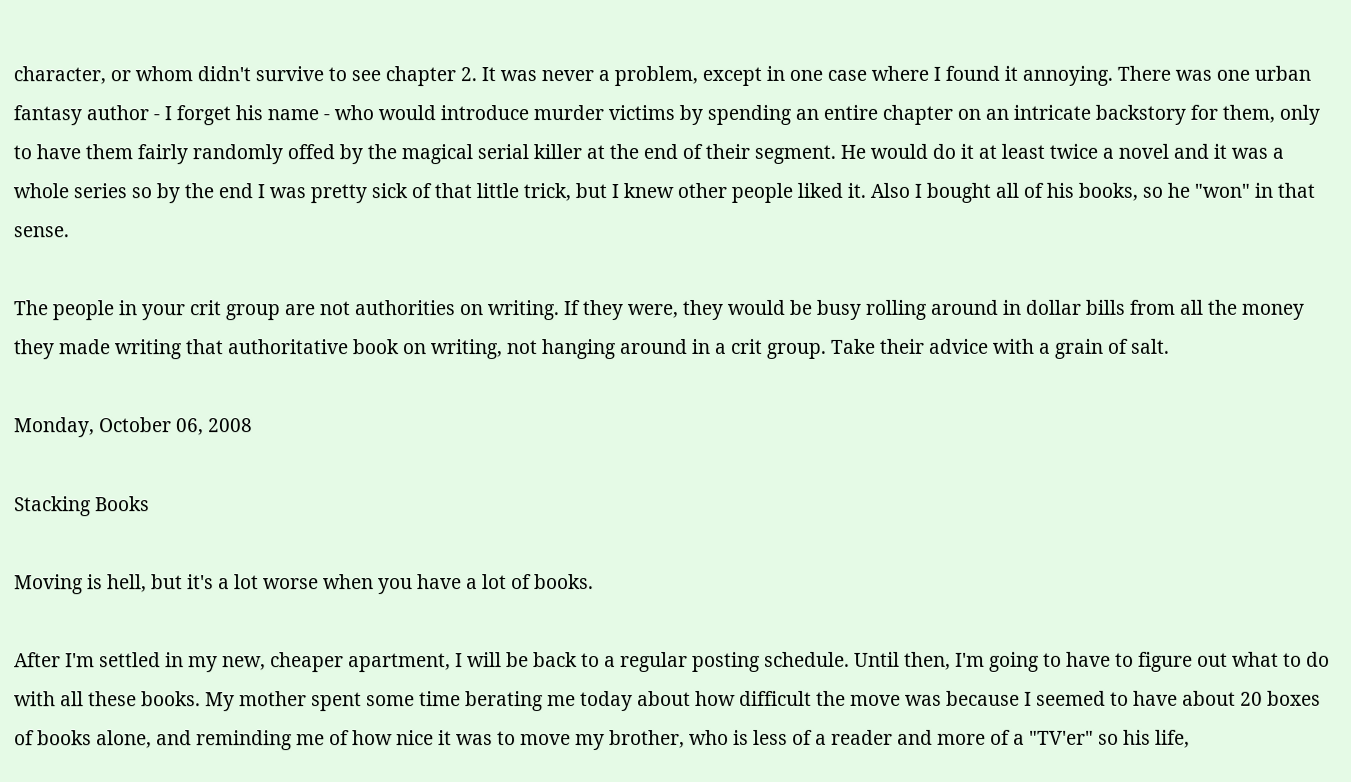character, or whom didn't survive to see chapter 2. It was never a problem, except in one case where I found it annoying. There was one urban fantasy author - I forget his name - who would introduce murder victims by spending an entire chapter on an intricate backstory for them, only to have them fairly randomly offed by the magical serial killer at the end of their segment. He would do it at least twice a novel and it was a whole series so by the end I was pretty sick of that little trick, but I knew other people liked it. Also I bought all of his books, so he "won" in that sense.

The people in your crit group are not authorities on writing. If they were, they would be busy rolling around in dollar bills from all the money they made writing that authoritative book on writing, not hanging around in a crit group. Take their advice with a grain of salt.

Monday, October 06, 2008

Stacking Books

Moving is hell, but it's a lot worse when you have a lot of books.

After I'm settled in my new, cheaper apartment, I will be back to a regular posting schedule. Until then, I'm going to have to figure out what to do with all these books. My mother spent some time berating me today about how difficult the move was because I seemed to have about 20 boxes of books alone, and reminding me of how nice it was to move my brother, who is less of a reader and more of a "TV'er" so his life,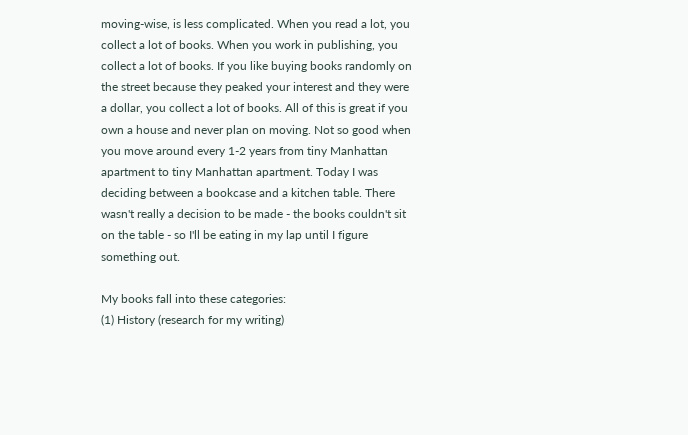moving-wise, is less complicated. When you read a lot, you collect a lot of books. When you work in publishing, you collect a lot of books. If you like buying books randomly on the street because they peaked your interest and they were a dollar, you collect a lot of books. All of this is great if you own a house and never plan on moving. Not so good when you move around every 1-2 years from tiny Manhattan apartment to tiny Manhattan apartment. Today I was deciding between a bookcase and a kitchen table. There wasn't really a decision to be made - the books couldn't sit on the table - so I'll be eating in my lap until I figure something out.

My books fall into these categories:
(1) History (research for my writing)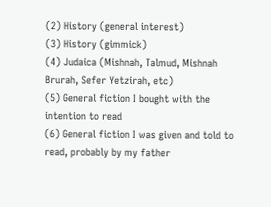(2) History (general interest)
(3) History (gimmick)
(4) Judaica (Mishnah, Talmud, Mishnah Brurah, Sefer Yetzirah, etc)
(5) General fiction I bought with the intention to read
(6) General fiction I was given and told to read, probably by my father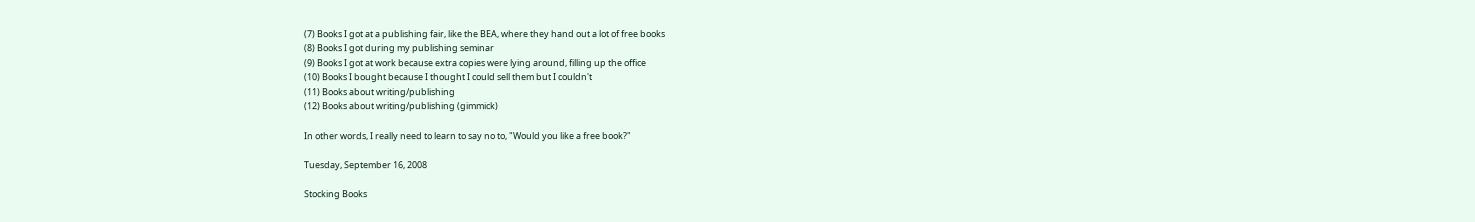(7) Books I got at a publishing fair, like the BEA, where they hand out a lot of free books
(8) Books I got during my publishing seminar
(9) Books I got at work because extra copies were lying around, filling up the office
(10) Books I bought because I thought I could sell them but I couldn't
(11) Books about writing/publishing
(12) Books about writing/publishing (gimmick)

In other words, I really need to learn to say no to, "Would you like a free book?"

Tuesday, September 16, 2008

Stocking Books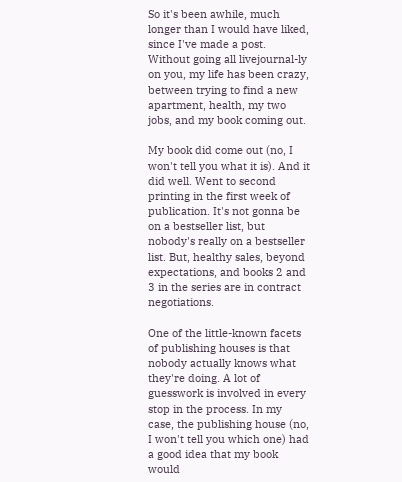So it's been awhile, much longer than I would have liked, since I've made a post. Without going all livejournal-ly on you, my life has been crazy, between trying to find a new apartment, health, my two jobs, and my book coming out.

My book did come out (no, I won't tell you what it is). And it did well. Went to second printing in the first week of publication. It's not gonna be on a bestseller list, but nobody's really on a bestseller list. But, healthy sales, beyond expectations, and books 2 and 3 in the series are in contract negotiations.

One of the little-known facets of publishing houses is that nobody actually knows what they're doing. A lot of guesswork is involved in every stop in the process. In my case, the publishing house (no, I won't tell you which one) had a good idea that my book would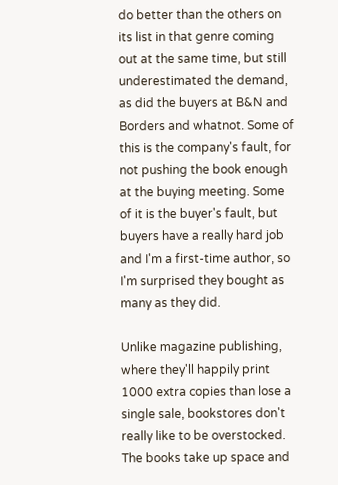do better than the others on its list in that genre coming out at the same time, but still underestimated the demand, as did the buyers at B&N and Borders and whatnot. Some of this is the company's fault, for not pushing the book enough at the buying meeting. Some of it is the buyer's fault, but buyers have a really hard job and I'm a first-time author, so I'm surprised they bought as many as they did.

Unlike magazine publishing, where they'll happily print 1000 extra copies than lose a single sale, bookstores don't really like to be overstocked. The books take up space and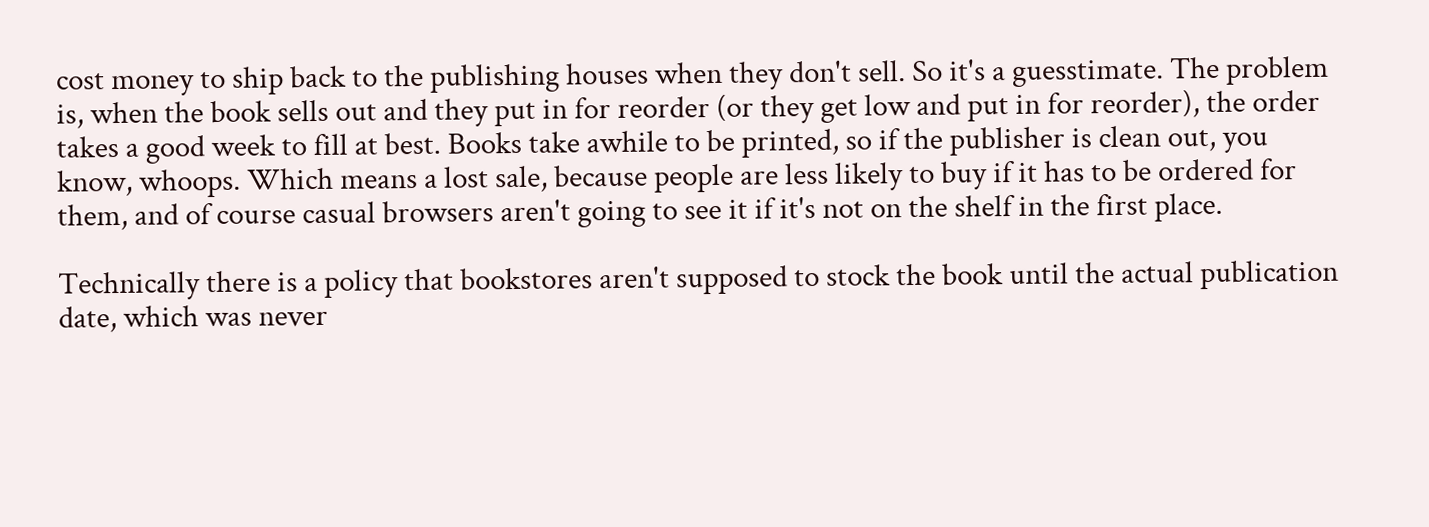cost money to ship back to the publishing houses when they don't sell. So it's a guesstimate. The problem is, when the book sells out and they put in for reorder (or they get low and put in for reorder), the order takes a good week to fill at best. Books take awhile to be printed, so if the publisher is clean out, you know, whoops. Which means a lost sale, because people are less likely to buy if it has to be ordered for them, and of course casual browsers aren't going to see it if it's not on the shelf in the first place.

Technically there is a policy that bookstores aren't supposed to stock the book until the actual publication date, which was never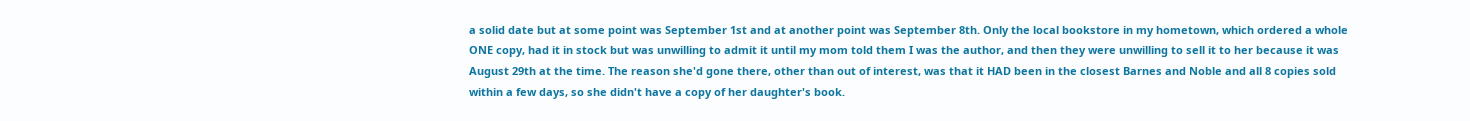a solid date but at some point was September 1st and at another point was September 8th. Only the local bookstore in my hometown, which ordered a whole ONE copy, had it in stock but was unwilling to admit it until my mom told them I was the author, and then they were unwilling to sell it to her because it was August 29th at the time. The reason she'd gone there, other than out of interest, was that it HAD been in the closest Barnes and Noble and all 8 copies sold within a few days, so she didn't have a copy of her daughter's book.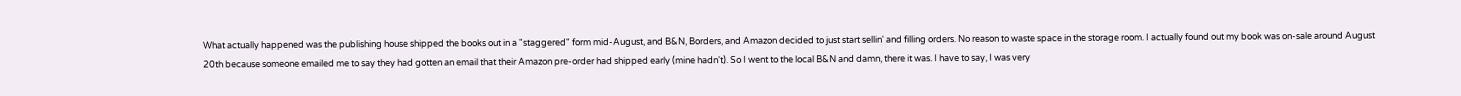What actually happened was the publishing house shipped the books out in a "staggered" form mid-August, and B&N, Borders, and Amazon decided to just start sellin' and filling orders. No reason to waste space in the storage room. I actually found out my book was on-sale around August 20th because someone emailed me to say they had gotten an email that their Amazon pre-order had shipped early (mine hadn't). So I went to the local B&N and damn, there it was. I have to say, I was very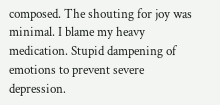composed. The shouting for joy was minimal. I blame my heavy medication. Stupid dampening of emotions to prevent severe depression.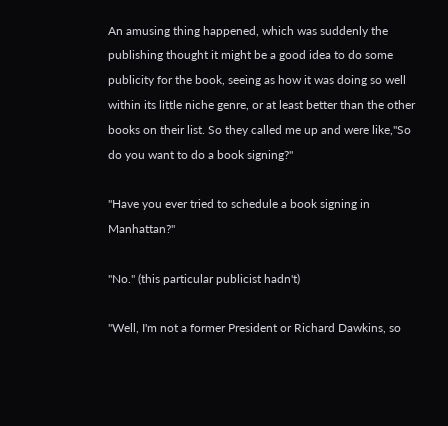An amusing thing happened, which was suddenly the publishing thought it might be a good idea to do some publicity for the book, seeing as how it was doing so well within its little niche genre, or at least better than the other books on their list. So they called me up and were like,"So do you want to do a book signing?"

"Have you ever tried to schedule a book signing in Manhattan?"

"No." (this particular publicist hadn't)

"Well, I'm not a former President or Richard Dawkins, so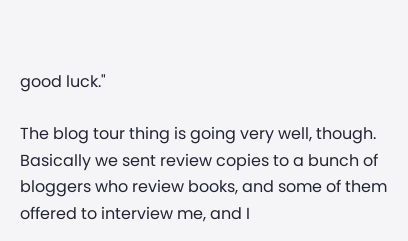good luck."

The blog tour thing is going very well, though. Basically we sent review copies to a bunch of bloggers who review books, and some of them offered to interview me, and I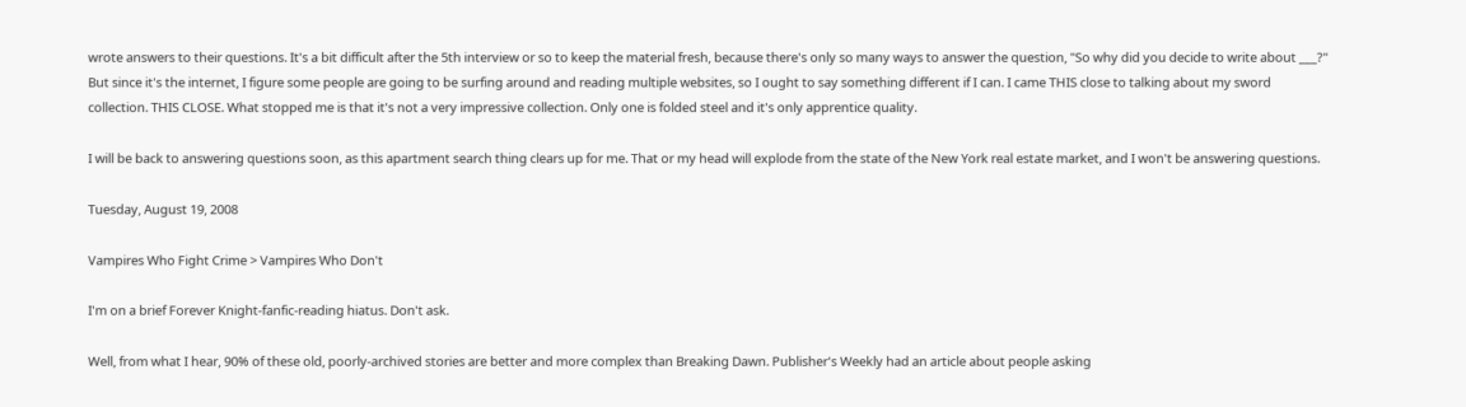wrote answers to their questions. It's a bit difficult after the 5th interview or so to keep the material fresh, because there's only so many ways to answer the question, "So why did you decide to write about ___?" But since it's the internet, I figure some people are going to be surfing around and reading multiple websites, so I ought to say something different if I can. I came THIS close to talking about my sword collection. THIS CLOSE. What stopped me is that it's not a very impressive collection. Only one is folded steel and it's only apprentice quality.

I will be back to answering questions soon, as this apartment search thing clears up for me. That or my head will explode from the state of the New York real estate market, and I won't be answering questions.

Tuesday, August 19, 2008

Vampires Who Fight Crime > Vampires Who Don't

I'm on a brief Forever Knight-fanfic-reading hiatus. Don't ask.

Well, from what I hear, 90% of these old, poorly-archived stories are better and more complex than Breaking Dawn. Publisher's Weekly had an article about people asking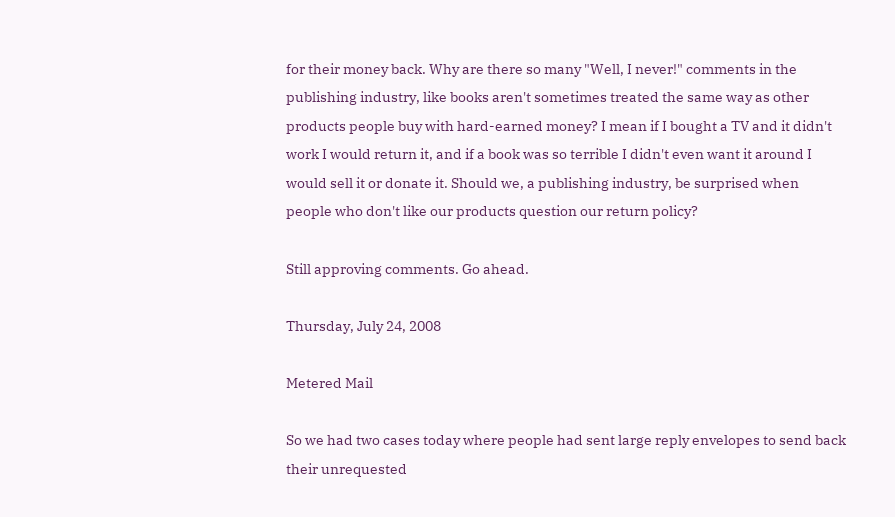for their money back. Why are there so many "Well, I never!" comments in the publishing industry, like books aren't sometimes treated the same way as other products people buy with hard-earned money? I mean if I bought a TV and it didn't work I would return it, and if a book was so terrible I didn't even want it around I would sell it or donate it. Should we, a publishing industry, be surprised when people who don't like our products question our return policy?

Still approving comments. Go ahead.

Thursday, July 24, 2008

Metered Mail

So we had two cases today where people had sent large reply envelopes to send back their unrequested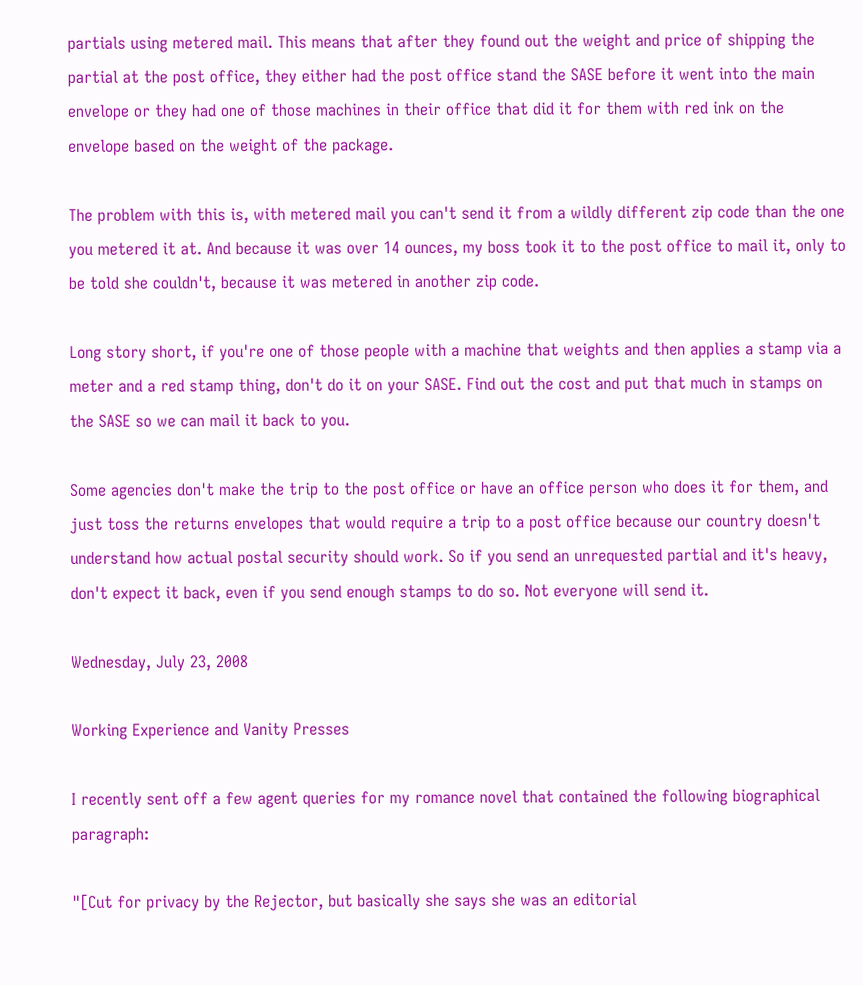partials using metered mail. This means that after they found out the weight and price of shipping the partial at the post office, they either had the post office stand the SASE before it went into the main envelope or they had one of those machines in their office that did it for them with red ink on the envelope based on the weight of the package.

The problem with this is, with metered mail you can't send it from a wildly different zip code than the one you metered it at. And because it was over 14 ounces, my boss took it to the post office to mail it, only to be told she couldn't, because it was metered in another zip code.

Long story short, if you're one of those people with a machine that weights and then applies a stamp via a meter and a red stamp thing, don't do it on your SASE. Find out the cost and put that much in stamps on the SASE so we can mail it back to you.

Some agencies don't make the trip to the post office or have an office person who does it for them, and just toss the returns envelopes that would require a trip to a post office because our country doesn't understand how actual postal security should work. So if you send an unrequested partial and it's heavy, don't expect it back, even if you send enough stamps to do so. Not everyone will send it.

Wednesday, July 23, 2008

Working Experience and Vanity Presses

I recently sent off a few agent queries for my romance novel that contained the following biographical paragraph:

"[Cut for privacy by the Rejector, but basically she says she was an editorial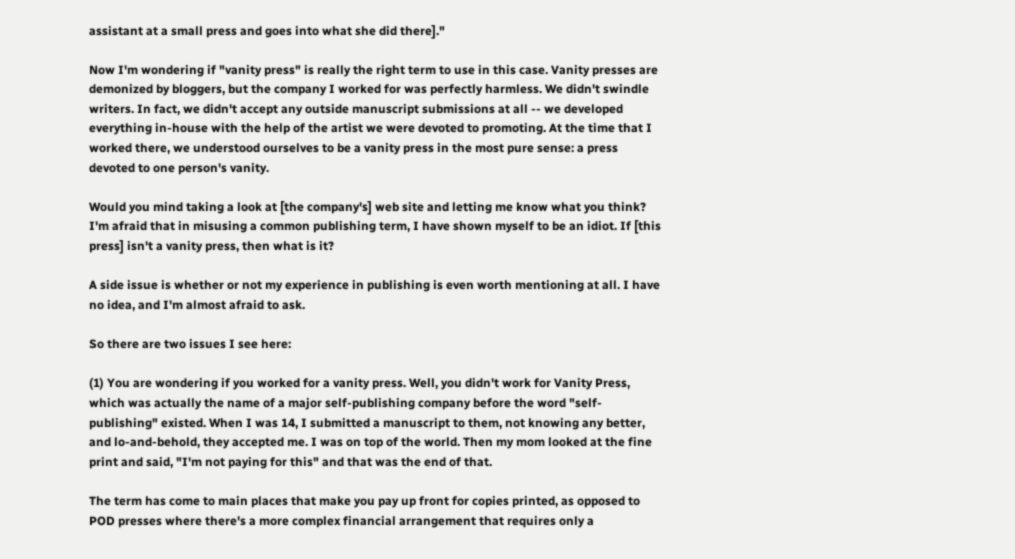assistant at a small press and goes into what she did there]."

Now I'm wondering if "vanity press" is really the right term to use in this case. Vanity presses are demonized by bloggers, but the company I worked for was perfectly harmless. We didn't swindle writers. In fact, we didn't accept any outside manuscript submissions at all -- we developed everything in-house with the help of the artist we were devoted to promoting. At the time that I worked there, we understood ourselves to be a vanity press in the most pure sense: a press devoted to one person's vanity.

Would you mind taking a look at [the company's] web site and letting me know what you think? I'm afraid that in misusing a common publishing term, I have shown myself to be an idiot. If [this press] isn't a vanity press, then what is it?

A side issue is whether or not my experience in publishing is even worth mentioning at all. I have no idea, and I'm almost afraid to ask.

So there are two issues I see here:

(1) You are wondering if you worked for a vanity press. Well, you didn't work for Vanity Press, which was actually the name of a major self-publishing company before the word "self-publishing" existed. When I was 14, I submitted a manuscript to them, not knowing any better, and lo-and-behold, they accepted me. I was on top of the world. Then my mom looked at the fine print and said, "I'm not paying for this" and that was the end of that.

The term has come to main places that make you pay up front for copies printed, as opposed to POD presses where there's a more complex financial arrangement that requires only a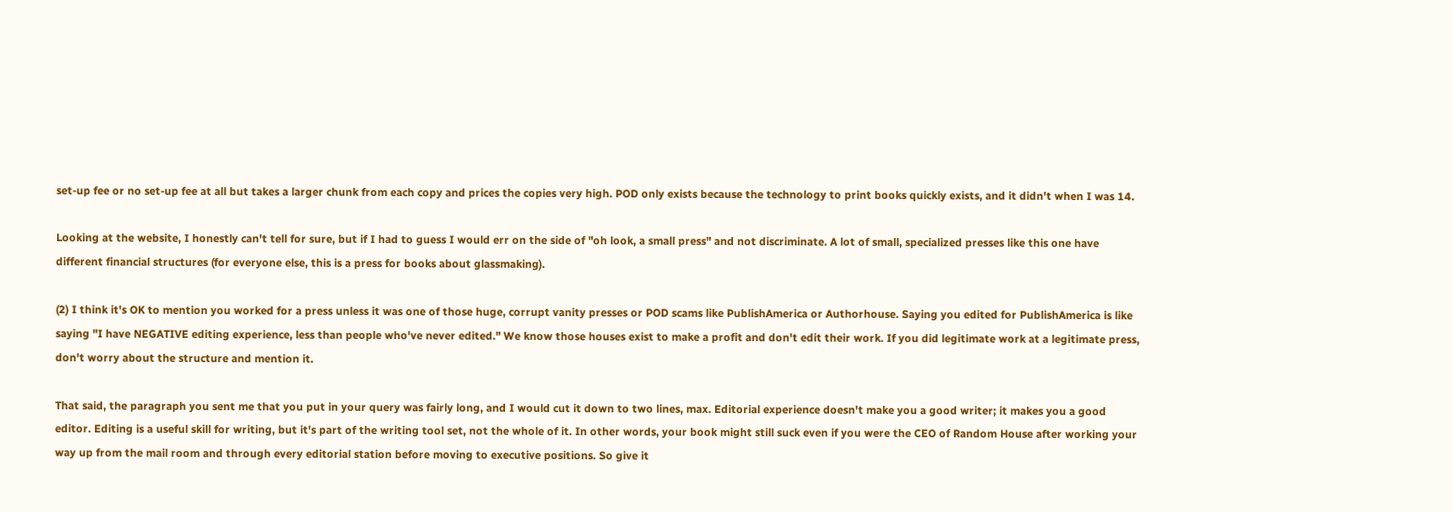set-up fee or no set-up fee at all but takes a larger chunk from each copy and prices the copies very high. POD only exists because the technology to print books quickly exists, and it didn't when I was 14.

Looking at the website, I honestly can't tell for sure, but if I had to guess I would err on the side of "oh look, a small press" and not discriminate. A lot of small, specialized presses like this one have different financial structures (for everyone else, this is a press for books about glassmaking).

(2) I think it's OK to mention you worked for a press unless it was one of those huge, corrupt vanity presses or POD scams like PublishAmerica or Authorhouse. Saying you edited for PublishAmerica is like saying "I have NEGATIVE editing experience, less than people who've never edited." We know those houses exist to make a profit and don't edit their work. If you did legitimate work at a legitimate press, don't worry about the structure and mention it.

That said, the paragraph you sent me that you put in your query was fairly long, and I would cut it down to two lines, max. Editorial experience doesn't make you a good writer; it makes you a good editor. Editing is a useful skill for writing, but it's part of the writing tool set, not the whole of it. In other words, your book might still suck even if you were the CEO of Random House after working your way up from the mail room and through every editorial station before moving to executive positions. So give it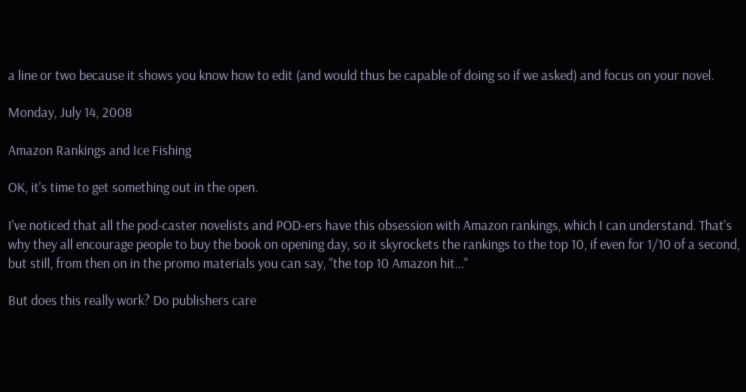a line or two because it shows you know how to edit (and would thus be capable of doing so if we asked) and focus on your novel.

Monday, July 14, 2008

Amazon Rankings and Ice Fishing

OK, it's time to get something out in the open.

I've noticed that all the pod-caster novelists and POD-ers have this obsession with Amazon rankings, which I can understand. That's why they all encourage people to buy the book on opening day, so it skyrockets the rankings to the top 10, if even for 1/10 of a second, but still, from then on in the promo materials you can say, "the top 10 Amazon hit..."

But does this really work? Do publishers care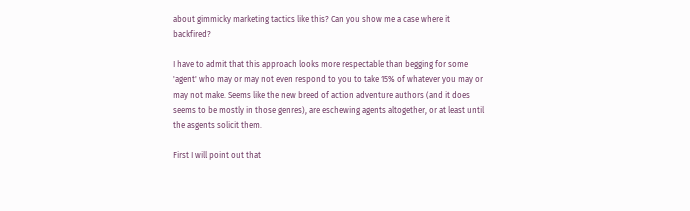about gimmicky marketing tactics like this? Can you show me a case where it backfired?

I have to admit that this approach looks more respectable than begging for some 'agent' who may or may not even respond to you to take 15% of whatever you may or may not make. Seems like the new breed of action adventure authors (and it does seems to be mostly in those genres), are eschewing agents altogether, or at least until the asgents solicit them.

First I will point out that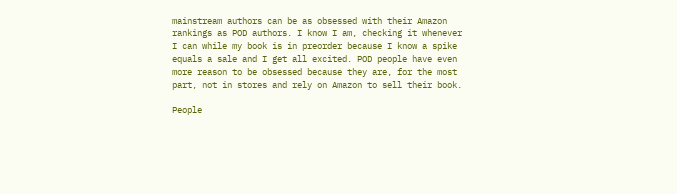mainstream authors can be as obsessed with their Amazon rankings as POD authors. I know I am, checking it whenever I can while my book is in preorder because I know a spike equals a sale and I get all excited. POD people have even more reason to be obsessed because they are, for the most part, not in stores and rely on Amazon to sell their book.

People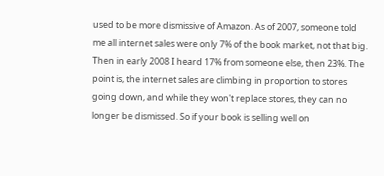used to be more dismissive of Amazon. As of 2007, someone told me all internet sales were only 7% of the book market, not that big. Then in early 2008 I heard 17% from someone else, then 23%. The point is, the internet sales are climbing in proportion to stores going down, and while they won't replace stores, they can no longer be dismissed. So if your book is selling well on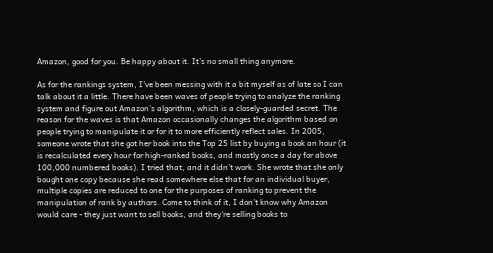Amazon, good for you. Be happy about it. It's no small thing anymore.

As for the rankings system, I've been messing with it a bit myself as of late so I can talk about it a little. There have been waves of people trying to analyze the ranking system and figure out Amazon's algorithm, which is a closely-guarded secret. The reason for the waves is that Amazon occasionally changes the algorithm based on people trying to manipulate it or for it to more efficiently reflect sales. In 2005, someone wrote that she got her book into the Top 25 list by buying a book an hour (it is recalculated every hour for high-ranked books, and mostly once a day for above 100,000 numbered books). I tried that, and it didn't work. She wrote that she only bought one copy because she read somewhere else that for an individual buyer, multiple copies are reduced to one for the purposes of ranking to prevent the manipulation of rank by authors. Come to think of it, I don't know why Amazon would care - they just want to sell books, and they're selling books to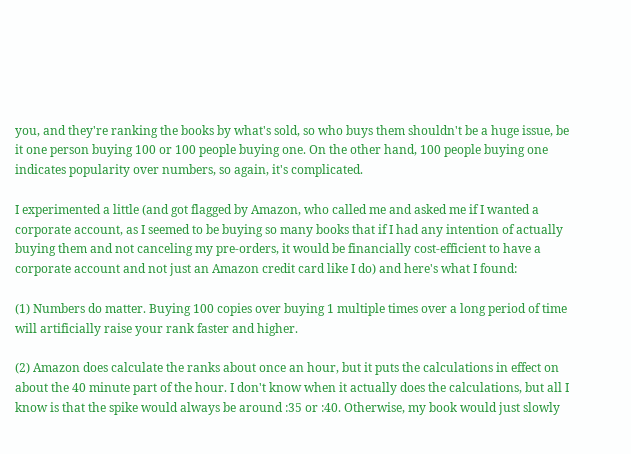you, and they're ranking the books by what's sold, so who buys them shouldn't be a huge issue, be it one person buying 100 or 100 people buying one. On the other hand, 100 people buying one indicates popularity over numbers, so again, it's complicated.

I experimented a little (and got flagged by Amazon, who called me and asked me if I wanted a corporate account, as I seemed to be buying so many books that if I had any intention of actually buying them and not canceling my pre-orders, it would be financially cost-efficient to have a corporate account and not just an Amazon credit card like I do) and here's what I found:

(1) Numbers do matter. Buying 100 copies over buying 1 multiple times over a long period of time will artificially raise your rank faster and higher.

(2) Amazon does calculate the ranks about once an hour, but it puts the calculations in effect on about the 40 minute part of the hour. I don't know when it actually does the calculations, but all I know is that the spike would always be around :35 or :40. Otherwise, my book would just slowly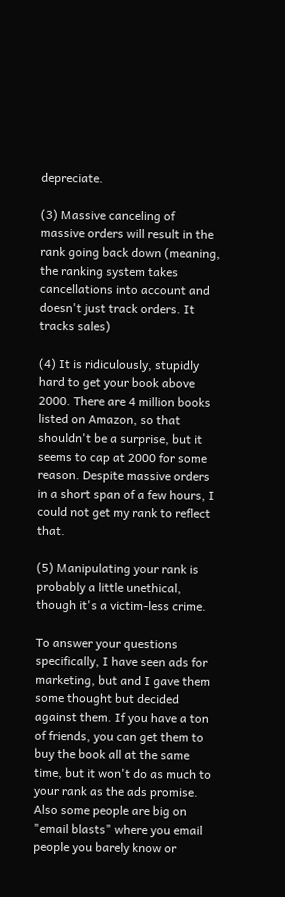depreciate.

(3) Massive canceling of massive orders will result in the rank going back down (meaning, the ranking system takes cancellations into account and doesn't just track orders. It tracks sales)

(4) It is ridiculously, stupidly hard to get your book above 2000. There are 4 million books listed on Amazon, so that shouldn't be a surprise, but it seems to cap at 2000 for some reason. Despite massive orders in a short span of a few hours, I could not get my rank to reflect that.

(5) Manipulating your rank is probably a little unethical, though it's a victim-less crime.

To answer your questions specifically, I have seen ads for marketing, but and I gave them some thought but decided against them. If you have a ton of friends, you can get them to buy the book all at the same time, but it won't do as much to your rank as the ads promise. Also some people are big on "email blasts" where you email people you barely know or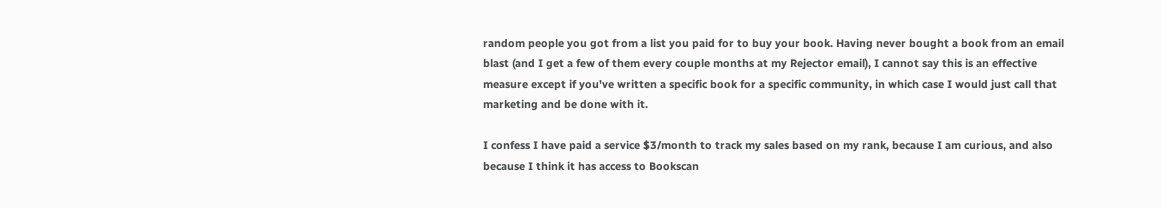random people you got from a list you paid for to buy your book. Having never bought a book from an email blast (and I get a few of them every couple months at my Rejector email), I cannot say this is an effective measure except if you've written a specific book for a specific community, in which case I would just call that marketing and be done with it.

I confess I have paid a service $3/month to track my sales based on my rank, because I am curious, and also because I think it has access to Bookscan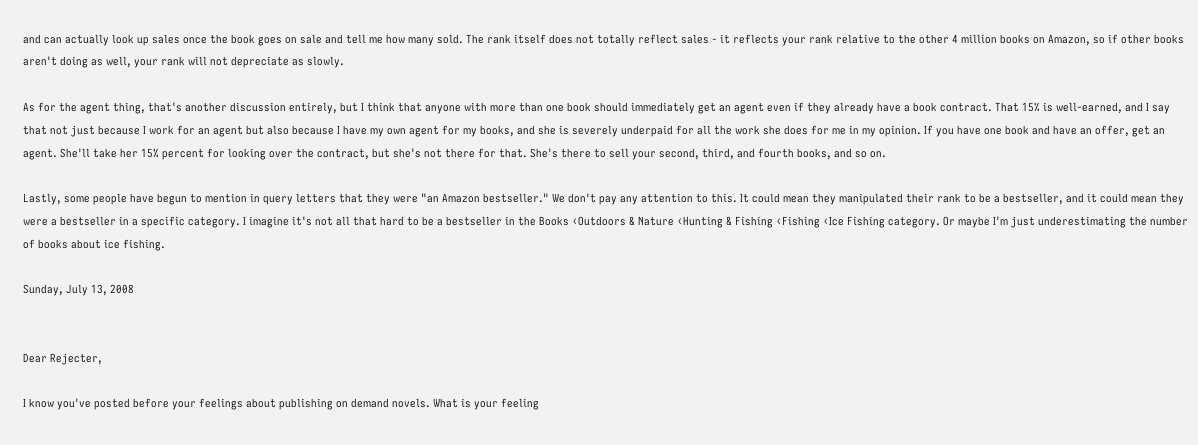and can actually look up sales once the book goes on sale and tell me how many sold. The rank itself does not totally reflect sales - it reflects your rank relative to the other 4 million books on Amazon, so if other books aren't doing as well, your rank will not depreciate as slowly.

As for the agent thing, that's another discussion entirely, but I think that anyone with more than one book should immediately get an agent even if they already have a book contract. That 15% is well-earned, and I say that not just because I work for an agent but also because I have my own agent for my books, and she is severely underpaid for all the work she does for me in my opinion. If you have one book and have an offer, get an agent. She'll take her 15% percent for looking over the contract, but she's not there for that. She's there to sell your second, third, and fourth books, and so on.

Lastly, some people have begun to mention in query letters that they were "an Amazon bestseller." We don't pay any attention to this. It could mean they manipulated their rank to be a bestseller, and it could mean they were a bestseller in a specific category. I imagine it's not all that hard to be a bestseller in the Books ‹Outdoors & Nature ‹Hunting & Fishing ‹Fishing ‹Ice Fishing category. Or maybe I'm just underestimating the number of books about ice fishing.

Sunday, July 13, 2008


Dear Rejecter,

I know you've posted before your feelings about publishing on demand novels. What is your feeling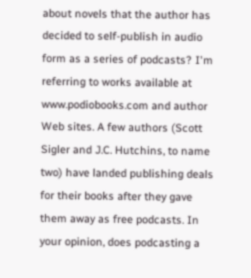about novels that the author has decided to self-publish in audio form as a series of podcasts? I'm referring to works available at www.podiobooks.com and author Web sites. A few authors (Scott Sigler and J.C. Hutchins, to name two) have landed publishing deals for their books after they gave them away as free podcasts. In your opinion, does podcasting a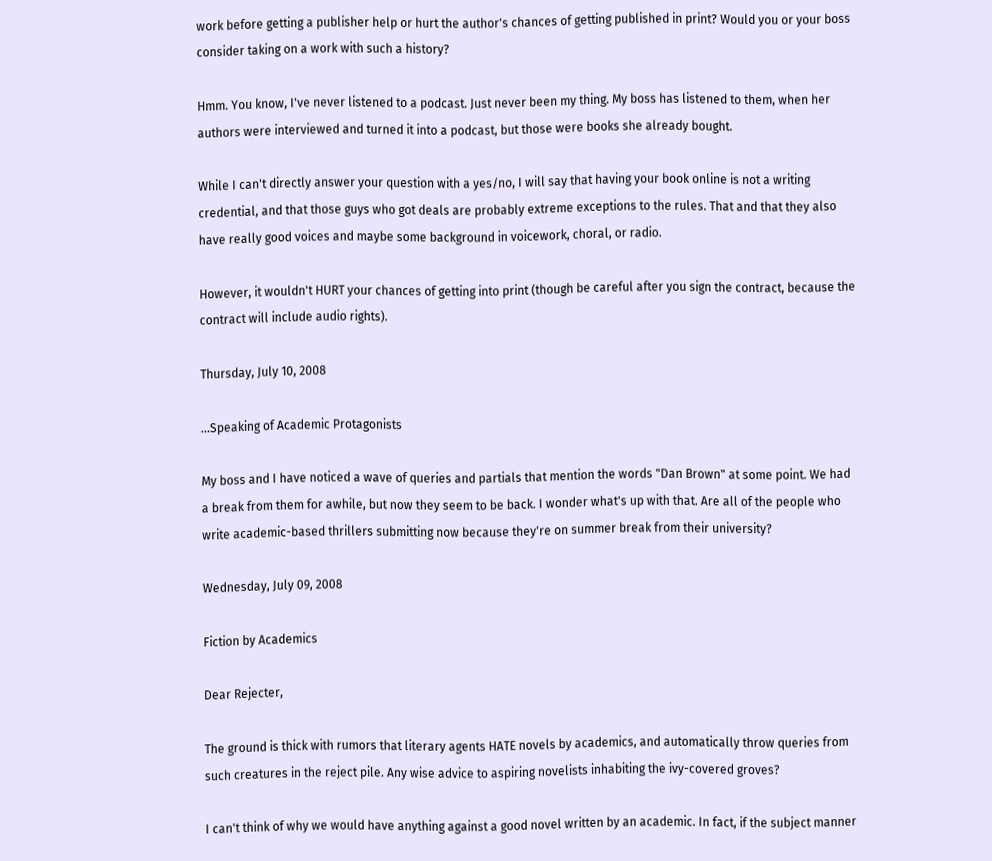work before getting a publisher help or hurt the author's chances of getting published in print? Would you or your boss consider taking on a work with such a history?

Hmm. You know, I've never listened to a podcast. Just never been my thing. My boss has listened to them, when her authors were interviewed and turned it into a podcast, but those were books she already bought.

While I can't directly answer your question with a yes/no, I will say that having your book online is not a writing credential, and that those guys who got deals are probably extreme exceptions to the rules. That and that they also have really good voices and maybe some background in voicework, choral, or radio.

However, it wouldn't HURT your chances of getting into print (though be careful after you sign the contract, because the contract will include audio rights).

Thursday, July 10, 2008

...Speaking of Academic Protagonists

My boss and I have noticed a wave of queries and partials that mention the words "Dan Brown" at some point. We had a break from them for awhile, but now they seem to be back. I wonder what's up with that. Are all of the people who write academic-based thrillers submitting now because they're on summer break from their university?

Wednesday, July 09, 2008

Fiction by Academics

Dear Rejecter,

The ground is thick with rumors that literary agents HATE novels by academics, and automatically throw queries from such creatures in the reject pile. Any wise advice to aspiring novelists inhabiting the ivy-covered groves?

I can't think of why we would have anything against a good novel written by an academic. In fact, if the subject manner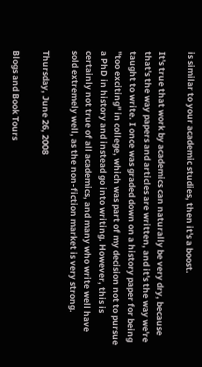is similar to your academic studies, then it's a boost.

It's true that work by academics can naturally be very dry, because that's the way papers and articles are written, and it's the way we're taught to write. I once was graded down on a history paper for being "too exciting" in college, which was part of my decision not to pursue a PhD in history and instead go into writing. However, this is certainly not true of all academics, and many who write well have sold extremely well, as the non-fiction market is very strong.

Thursday, June 26, 2008

Blogs and Book Tours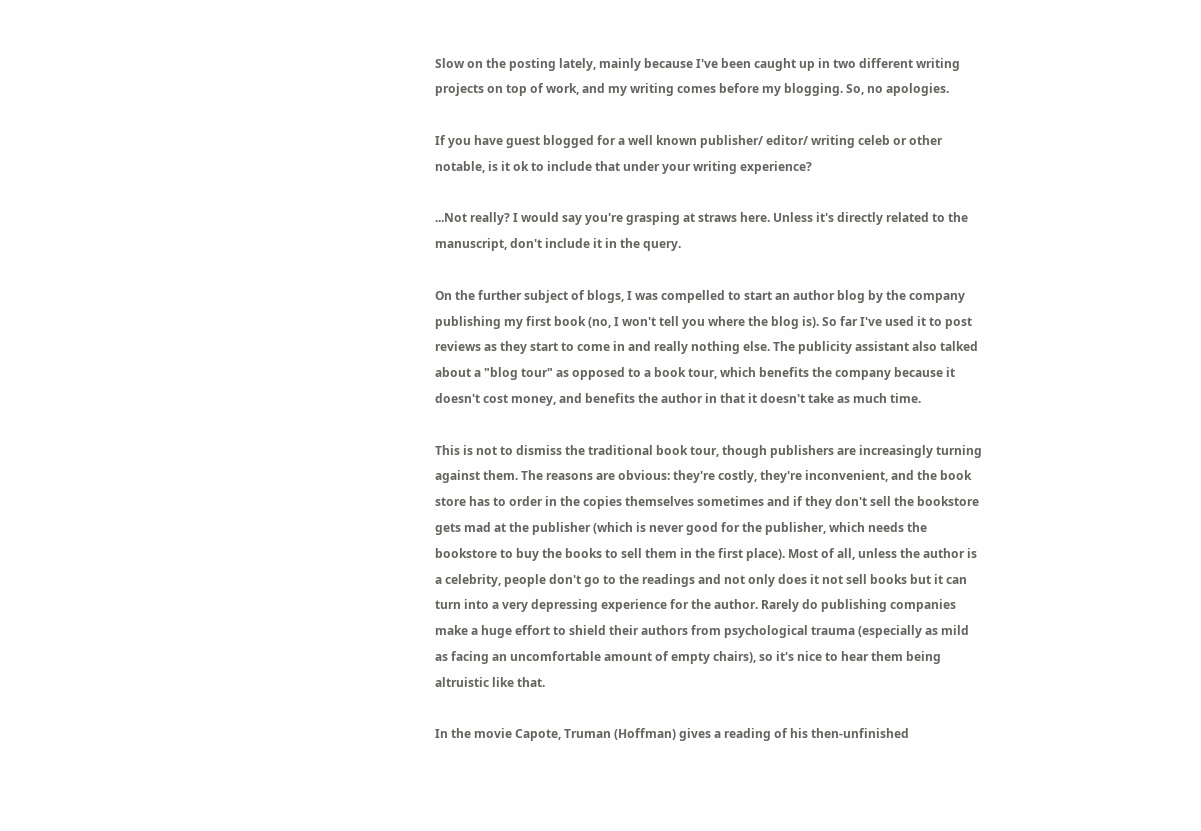Slow on the posting lately, mainly because I've been caught up in two different writing projects on top of work, and my writing comes before my blogging. So, no apologies.

If you have guest blogged for a well known publisher/ editor/ writing celeb or other notable, is it ok to include that under your writing experience?

...Not really? I would say you're grasping at straws here. Unless it's directly related to the manuscript, don't include it in the query.

On the further subject of blogs, I was compelled to start an author blog by the company publishing my first book (no, I won't tell you where the blog is). So far I've used it to post reviews as they start to come in and really nothing else. The publicity assistant also talked about a "blog tour" as opposed to a book tour, which benefits the company because it doesn't cost money, and benefits the author in that it doesn't take as much time.

This is not to dismiss the traditional book tour, though publishers are increasingly turning against them. The reasons are obvious: they're costly, they're inconvenient, and the book store has to order in the copies themselves sometimes and if they don't sell the bookstore gets mad at the publisher (which is never good for the publisher, which needs the bookstore to buy the books to sell them in the first place). Most of all, unless the author is a celebrity, people don't go to the readings and not only does it not sell books but it can turn into a very depressing experience for the author. Rarely do publishing companies make a huge effort to shield their authors from psychological trauma (especially as mild as facing an uncomfortable amount of empty chairs), so it's nice to hear them being altruistic like that.

In the movie Capote, Truman (Hoffman) gives a reading of his then-unfinished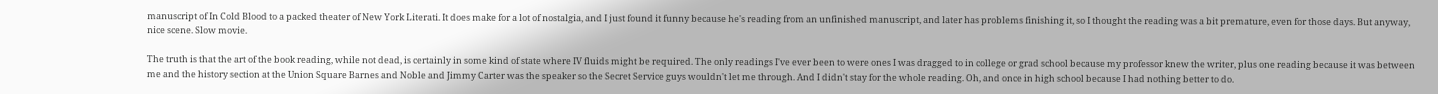manuscript of In Cold Blood to a packed theater of New York Literati. It does make for a lot of nostalgia, and I just found it funny because he's reading from an unfinished manuscript, and later has problems finishing it, so I thought the reading was a bit premature, even for those days. But anyway, nice scene. Slow movie.

The truth is that the art of the book reading, while not dead, is certainly in some kind of state where IV fluids might be required. The only readings I've ever been to were ones I was dragged to in college or grad school because my professor knew the writer, plus one reading because it was between me and the history section at the Union Square Barnes and Noble and Jimmy Carter was the speaker so the Secret Service guys wouldn't let me through. And I didn't stay for the whole reading. Oh, and once in high school because I had nothing better to do.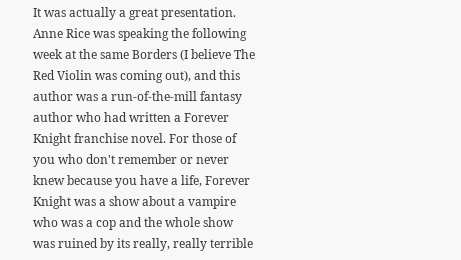It was actually a great presentation. Anne Rice was speaking the following week at the same Borders (I believe The Red Violin was coming out), and this author was a run-of-the-mill fantasy author who had written a Forever Knight franchise novel. For those of you who don't remember or never knew because you have a life, Forever Knight was a show about a vampire who was a cop and the whole show was ruined by its really, really terrible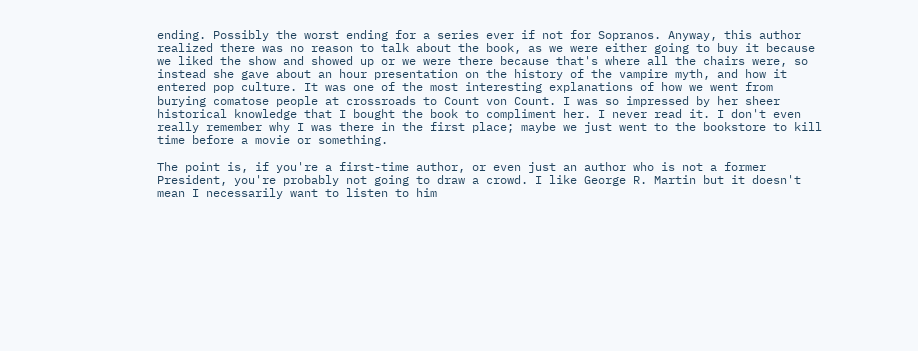ending. Possibly the worst ending for a series ever if not for Sopranos. Anyway, this author realized there was no reason to talk about the book, as we were either going to buy it because we liked the show and showed up or we were there because that's where all the chairs were, so instead she gave about an hour presentation on the history of the vampire myth, and how it entered pop culture. It was one of the most interesting explanations of how we went from burying comatose people at crossroads to Count von Count. I was so impressed by her sheer historical knowledge that I bought the book to compliment her. I never read it. I don't even really remember why I was there in the first place; maybe we just went to the bookstore to kill time before a movie or something.

The point is, if you're a first-time author, or even just an author who is not a former President, you're probably not going to draw a crowd. I like George R. Martin but it doesn't mean I necessarily want to listen to him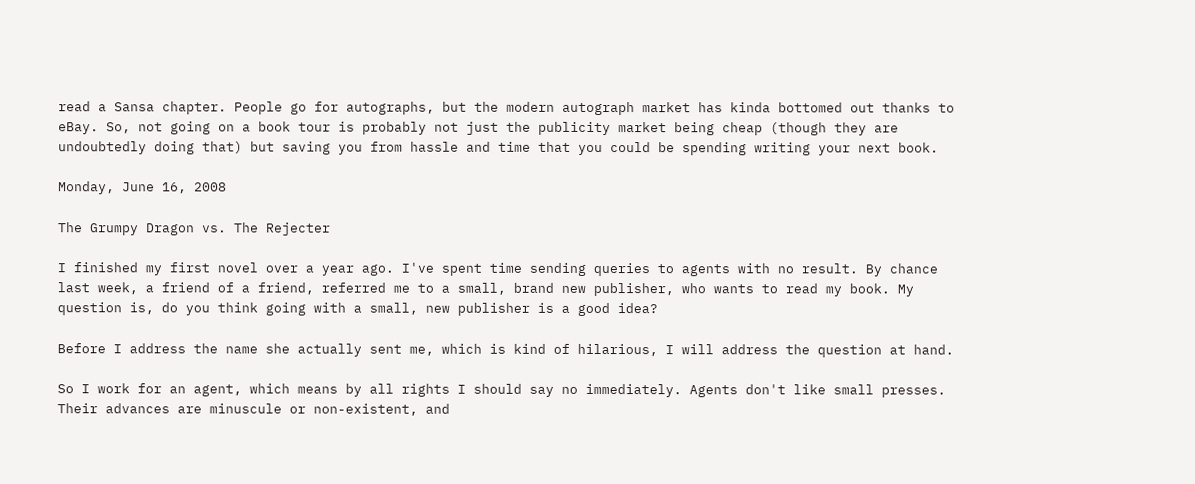read a Sansa chapter. People go for autographs, but the modern autograph market has kinda bottomed out thanks to eBay. So, not going on a book tour is probably not just the publicity market being cheap (though they are undoubtedly doing that) but saving you from hassle and time that you could be spending writing your next book.

Monday, June 16, 2008

The Grumpy Dragon vs. The Rejecter

I finished my first novel over a year ago. I've spent time sending queries to agents with no result. By chance last week, a friend of a friend, referred me to a small, brand new publisher, who wants to read my book. My question is, do you think going with a small, new publisher is a good idea?

Before I address the name she actually sent me, which is kind of hilarious, I will address the question at hand.

So I work for an agent, which means by all rights I should say no immediately. Agents don't like small presses. Their advances are minuscule or non-existent, and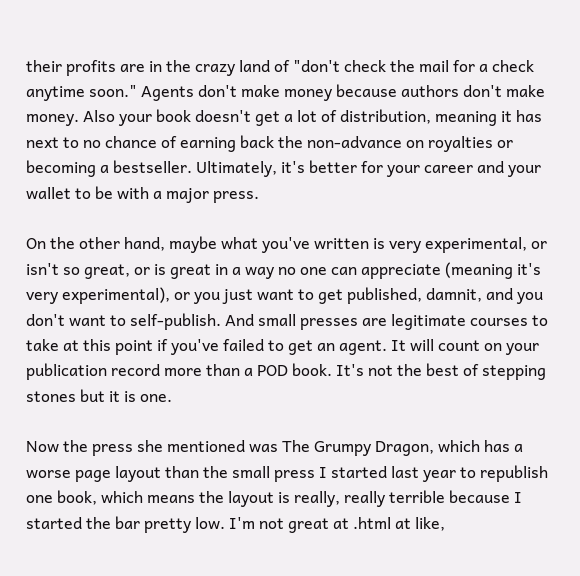their profits are in the crazy land of "don't check the mail for a check anytime soon." Agents don't make money because authors don't make money. Also your book doesn't get a lot of distribution, meaning it has next to no chance of earning back the non-advance on royalties or becoming a bestseller. Ultimately, it's better for your career and your wallet to be with a major press.

On the other hand, maybe what you've written is very experimental, or isn't so great, or is great in a way no one can appreciate (meaning it's very experimental), or you just want to get published, damnit, and you don't want to self-publish. And small presses are legitimate courses to take at this point if you've failed to get an agent. It will count on your publication record more than a POD book. It's not the best of stepping stones but it is one.

Now the press she mentioned was The Grumpy Dragon, which has a worse page layout than the small press I started last year to republish one book, which means the layout is really, really terrible because I started the bar pretty low. I'm not great at .html at like,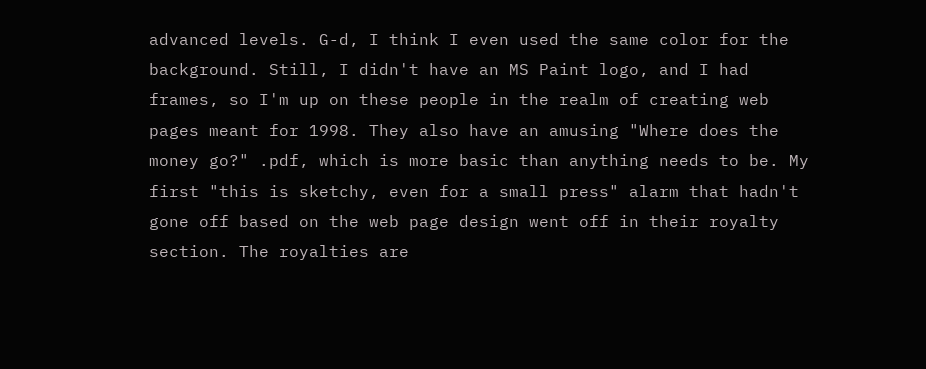advanced levels. G-d, I think I even used the same color for the background. Still, I didn't have an MS Paint logo, and I had frames, so I'm up on these people in the realm of creating web pages meant for 1998. They also have an amusing "Where does the money go?" .pdf, which is more basic than anything needs to be. My first "this is sketchy, even for a small press" alarm that hadn't gone off based on the web page design went off in their royalty section. The royalties are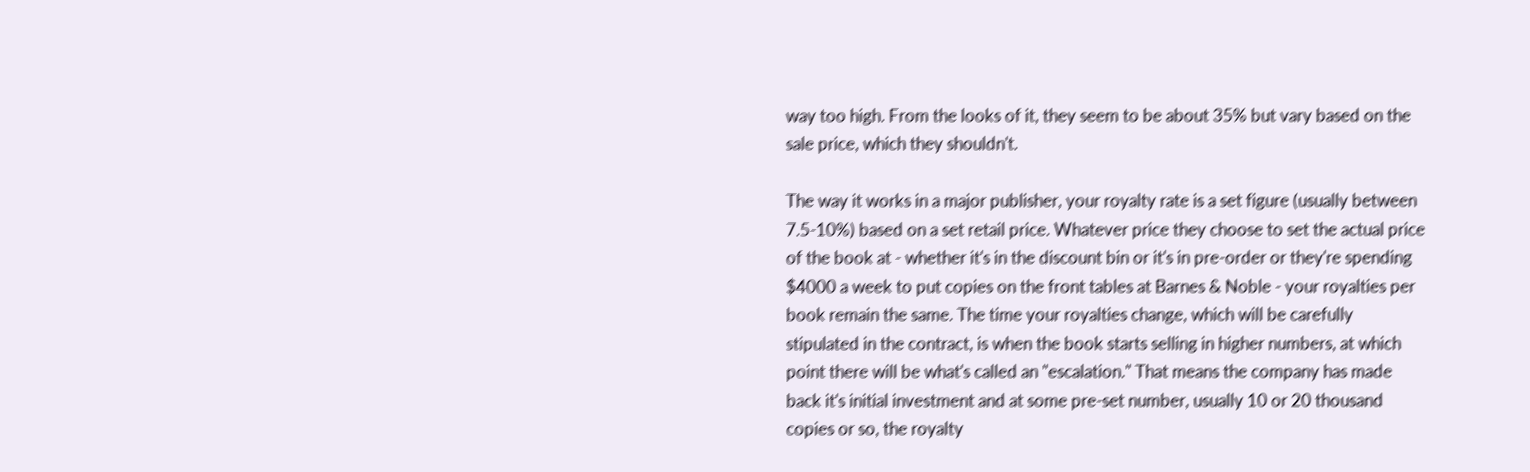way too high. From the looks of it, they seem to be about 35% but vary based on the sale price, which they shouldn't.

The way it works in a major publisher, your royalty rate is a set figure (usually between 7.5-10%) based on a set retail price. Whatever price they choose to set the actual price of the book at - whether it's in the discount bin or it's in pre-order or they're spending $4000 a week to put copies on the front tables at Barnes & Noble - your royalties per book remain the same. The time your royalties change, which will be carefully stipulated in the contract, is when the book starts selling in higher numbers, at which point there will be what's called an "escalation." That means the company has made back it's initial investment and at some pre-set number, usually 10 or 20 thousand copies or so, the royalty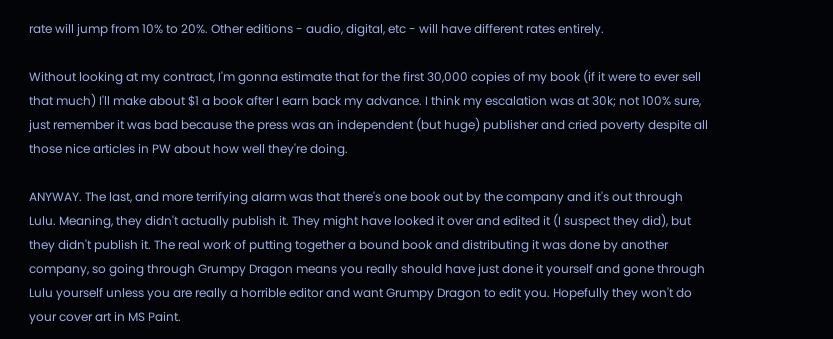rate will jump from 10% to 20%. Other editions - audio, digital, etc - will have different rates entirely.

Without looking at my contract, I'm gonna estimate that for the first 30,000 copies of my book (if it were to ever sell that much) I'll make about $1 a book after I earn back my advance. I think my escalation was at 30k; not 100% sure, just remember it was bad because the press was an independent (but huge) publisher and cried poverty despite all those nice articles in PW about how well they're doing.

ANYWAY. The last, and more terrifying alarm was that there's one book out by the company and it's out through Lulu. Meaning, they didn't actually publish it. They might have looked it over and edited it (I suspect they did), but they didn't publish it. The real work of putting together a bound book and distributing it was done by another company, so going through Grumpy Dragon means you really should have just done it yourself and gone through Lulu yourself unless you are really a horrible editor and want Grumpy Dragon to edit you. Hopefully they won't do your cover art in MS Paint.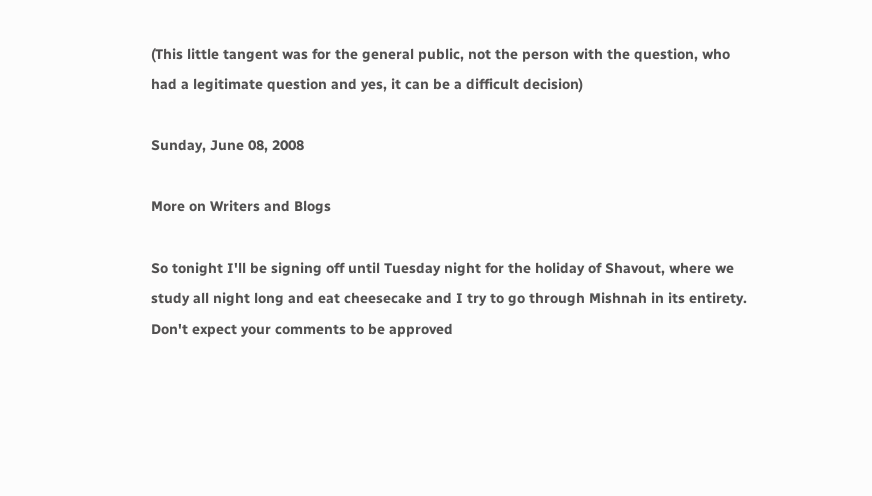(This little tangent was for the general public, not the person with the question, who had a legitimate question and yes, it can be a difficult decision)

Sunday, June 08, 2008

More on Writers and Blogs

So tonight I'll be signing off until Tuesday night for the holiday of Shavout, where we study all night long and eat cheesecake and I try to go through Mishnah in its entirety. Don't expect your comments to be approved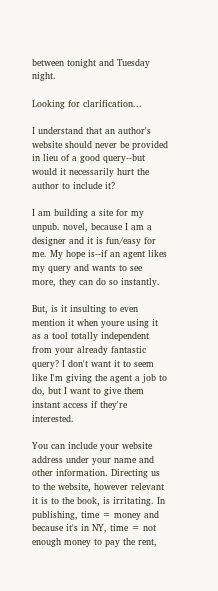between tonight and Tuesday night.

Looking for clarification...

I understand that an author's website should never be provided in lieu of a good query--but would it necessarily hurt the author to include it?

I am building a site for my unpub. novel, because I am a designer and it is fun/easy for me. My hope is--if an agent likes my query and wants to see more, they can do so instantly.

But, is it insulting to even mention it when youre using it as a tool totally independent from your already fantastic query? I don't want it to seem like I'm giving the agent a job to do, but I want to give them instant access if they're interested.

You can include your website address under your name and other information. Directing us to the website, however relevant it is to the book, is irritating. In publishing, time = money and because it's in NY, time = not enough money to pay the rent,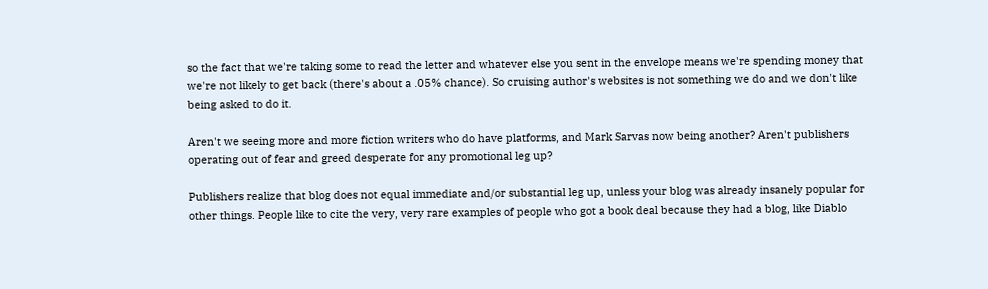so the fact that we're taking some to read the letter and whatever else you sent in the envelope means we're spending money that we're not likely to get back (there's about a .05% chance). So cruising author's websites is not something we do and we don't like being asked to do it.

Aren't we seeing more and more fiction writers who do have platforms, and Mark Sarvas now being another? Aren't publishers operating out of fear and greed desperate for any promotional leg up?

Publishers realize that blog does not equal immediate and/or substantial leg up, unless your blog was already insanely popular for other things. People like to cite the very, very rare examples of people who got a book deal because they had a blog, like Diablo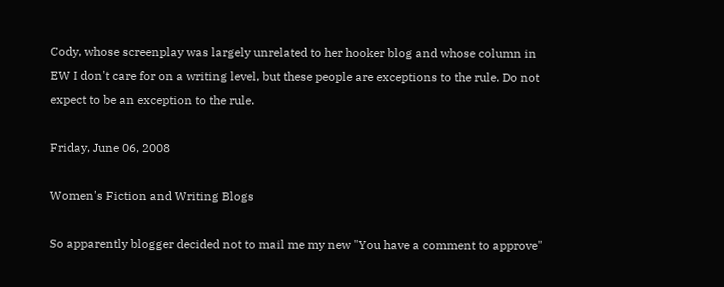Cody, whose screenplay was largely unrelated to her hooker blog and whose column in EW I don't care for on a writing level, but these people are exceptions to the rule. Do not expect to be an exception to the rule.

Friday, June 06, 2008

Women's Fiction and Writing Blogs

So apparently blogger decided not to mail me my new "You have a comment to approve"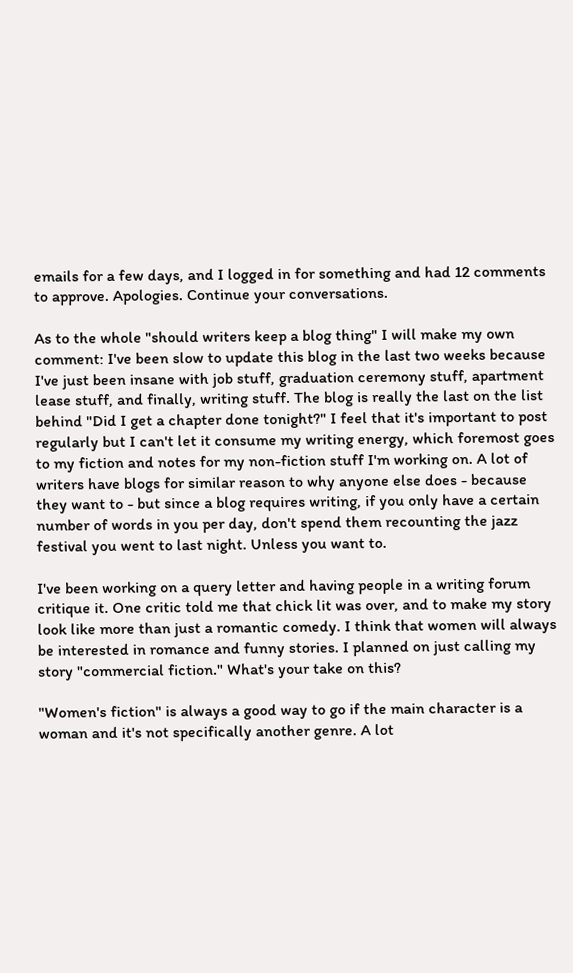emails for a few days, and I logged in for something and had 12 comments to approve. Apologies. Continue your conversations.

As to the whole "should writers keep a blog thing" I will make my own comment: I've been slow to update this blog in the last two weeks because I've just been insane with job stuff, graduation ceremony stuff, apartment lease stuff, and finally, writing stuff. The blog is really the last on the list behind "Did I get a chapter done tonight?" I feel that it's important to post regularly but I can't let it consume my writing energy, which foremost goes to my fiction and notes for my non-fiction stuff I'm working on. A lot of writers have blogs for similar reason to why anyone else does - because they want to - but since a blog requires writing, if you only have a certain number of words in you per day, don't spend them recounting the jazz festival you went to last night. Unless you want to.

I've been working on a query letter and having people in a writing forum critique it. One critic told me that chick lit was over, and to make my story look like more than just a romantic comedy. I think that women will always be interested in romance and funny stories. I planned on just calling my story "commercial fiction." What's your take on this?

"Women's fiction" is always a good way to go if the main character is a woman and it's not specifically another genre. A lot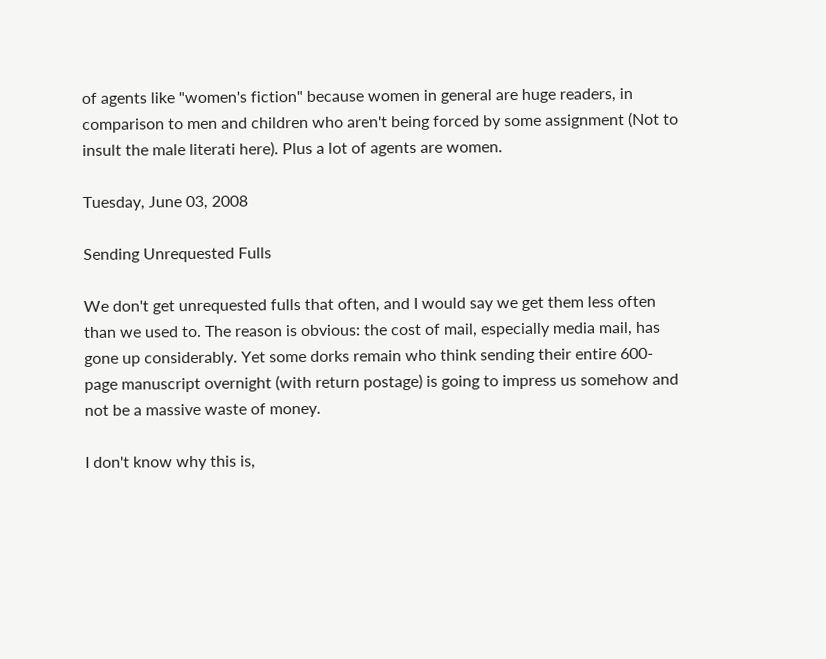of agents like "women's fiction" because women in general are huge readers, in comparison to men and children who aren't being forced by some assignment (Not to insult the male literati here). Plus a lot of agents are women.

Tuesday, June 03, 2008

Sending Unrequested Fulls

We don't get unrequested fulls that often, and I would say we get them less often than we used to. The reason is obvious: the cost of mail, especially media mail, has gone up considerably. Yet some dorks remain who think sending their entire 600-page manuscript overnight (with return postage) is going to impress us somehow and not be a massive waste of money.

I don't know why this is,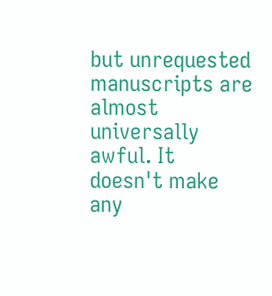but unrequested manuscripts are almost universally awful. It doesn't make any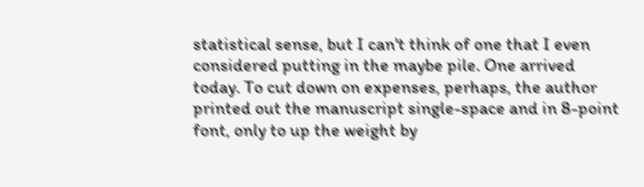statistical sense, but I can't think of one that I even considered putting in the maybe pile. One arrived today. To cut down on expenses, perhaps, the author printed out the manuscript single-space and in 8-point font, only to up the weight by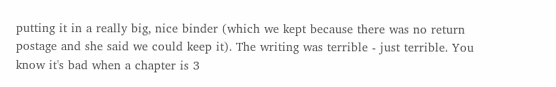putting it in a really big, nice binder (which we kept because there was no return postage and she said we could keep it). The writing was terrible - just terrible. You know it's bad when a chapter is 3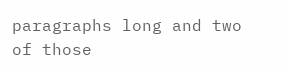paragraphs long and two of those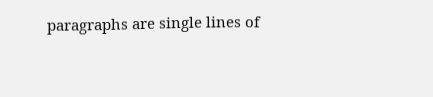paragraphs are single lines of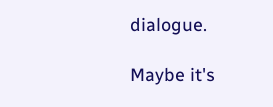dialogue.

Maybe it's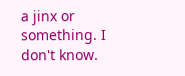a jinx or something. I don't know.